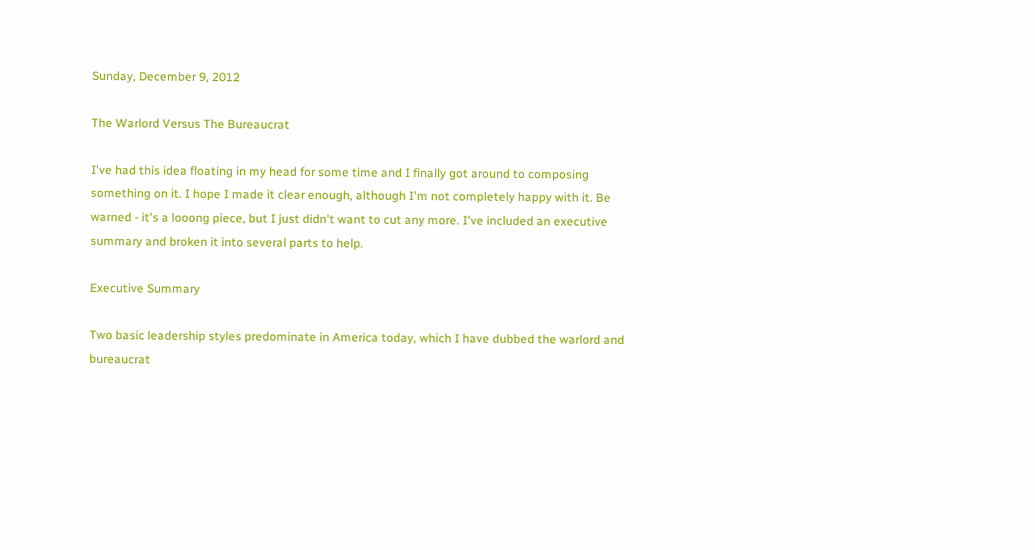Sunday, December 9, 2012

The Warlord Versus The Bureaucrat

I've had this idea floating in my head for some time and I finally got around to composing something on it. I hope I made it clear enough, although I'm not completely happy with it. Be warned - it's a looong piece, but I just didn't want to cut any more. I've included an executive summary and broken it into several parts to help.

Executive Summary

Two basic leadership styles predominate in America today, which I have dubbed the warlord and bureaucrat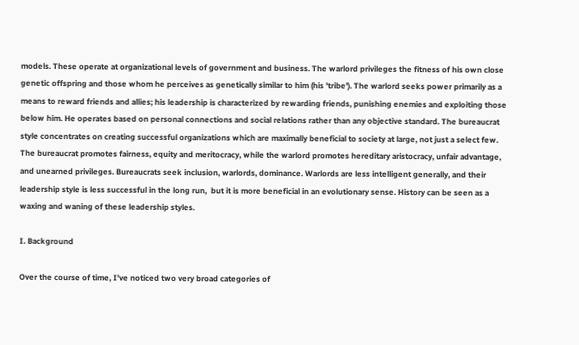models. These operate at organizational levels of government and business. The warlord privileges the fitness of his own close genetic offspring and those whom he perceives as genetically similar to him (his 'tribe'). The warlord seeks power primarily as a means to reward friends and allies; his leadership is characterized by rewarding friends, punishing enemies and exploiting those below him. He operates based on personal connections and social relations rather than any objective standard. The bureaucrat style concentrates on creating successful organizations which are maximally beneficial to society at large, not just a select few. The bureaucrat promotes fairness, equity and meritocracy, while the warlord promotes hereditary aristocracy, unfair advantage, and unearned privileges. Bureaucrats seek inclusion, warlords, dominance. Warlords are less intelligent generally, and their leadership style is less successful in the long run,  but it is more beneficial in an evolutionary sense. History can be seen as a waxing and waning of these leadership styles.

I. Background

Over the course of time, I've noticed two very broad categories of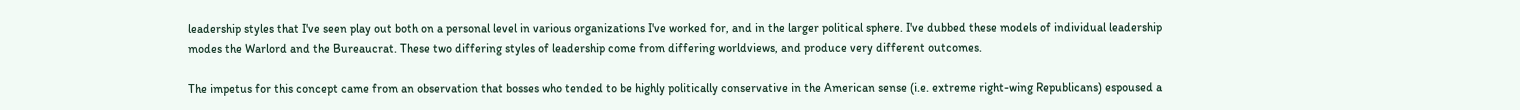leadership styles that I've seen play out both on a personal level in various organizations I've worked for, and in the larger political sphere. I've dubbed these models of individual leadership modes the Warlord and the Bureaucrat. These two differing styles of leadership come from differing worldviews, and produce very different outcomes.

The impetus for this concept came from an observation that bosses who tended to be highly politically conservative in the American sense (i.e. extreme right-wing Republicans) espoused a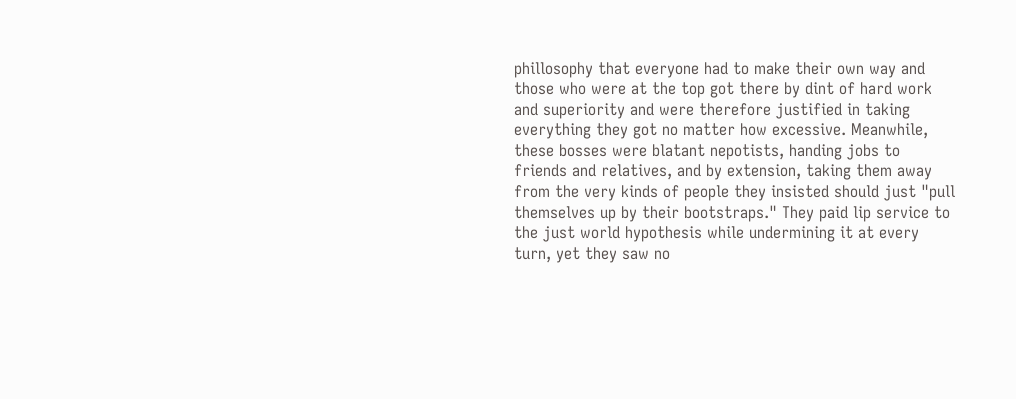phillosophy that everyone had to make their own way and those who were at the top got there by dint of hard work and superiority and were therefore justified in taking everything they got no matter how excessive. Meanwhile, these bosses were blatant nepotists, handing jobs to friends and relatives, and by extension, taking them away from the very kinds of people they insisted should just "pull themselves up by their bootstraps." They paid lip service to the just world hypothesis while undermining it at every turn, yet they saw no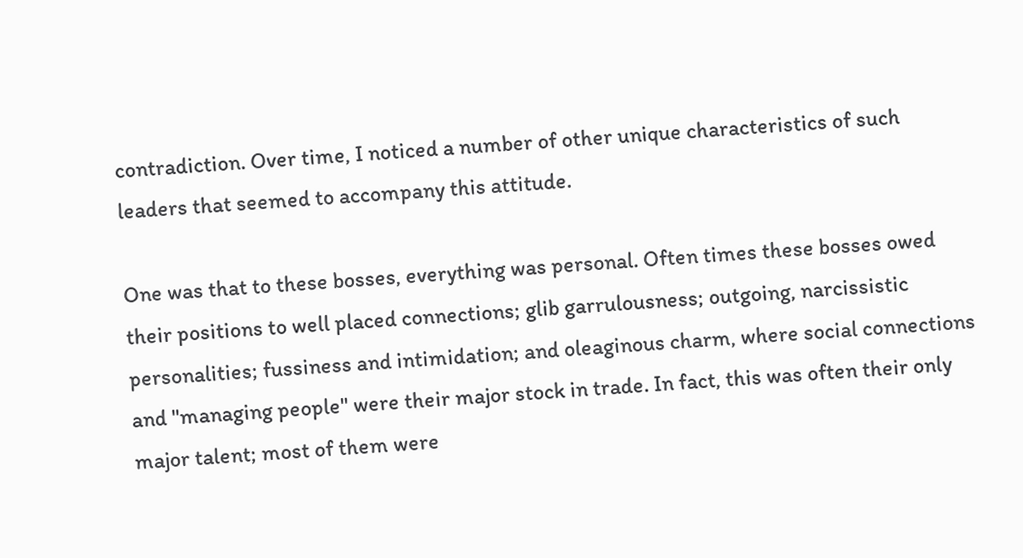contradiction. Over time, I noticed a number of other unique characteristics of such leaders that seemed to accompany this attitude.

One was that to these bosses, everything was personal. Often times these bosses owed their positions to well placed connections; glib garrulousness; outgoing, narcissistic personalities; fussiness and intimidation; and oleaginous charm, where social connections and "managing people" were their major stock in trade. In fact, this was often their only major talent; most of them were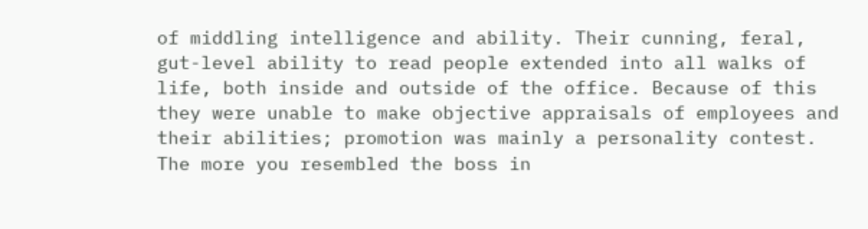of middling intelligence and ability. Their cunning, feral, gut-level ability to read people extended into all walks of life, both inside and outside of the office. Because of this they were unable to make objective appraisals of employees and their abilities; promotion was mainly a personality contest. The more you resembled the boss in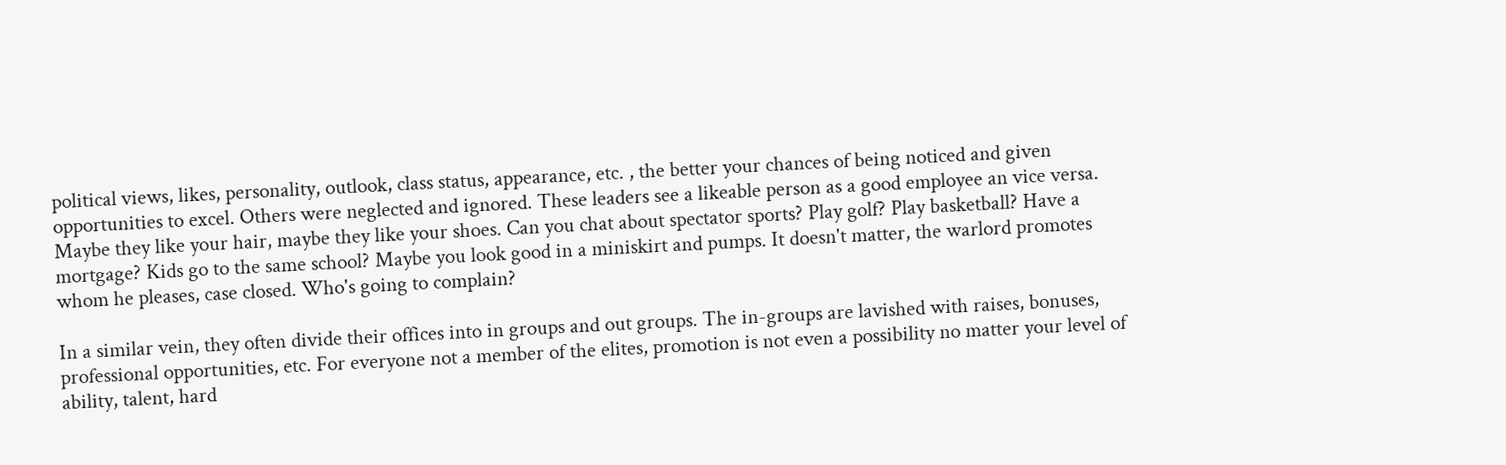political views, likes, personality, outlook, class status, appearance, etc. , the better your chances of being noticed and given opportunities to excel. Others were neglected and ignored. These leaders see a likeable person as a good employee an vice versa.  Maybe they like your hair, maybe they like your shoes. Can you chat about spectator sports? Play golf? Play basketball? Have a mortgage? Kids go to the same school? Maybe you look good in a miniskirt and pumps. It doesn't matter, the warlord promotes whom he pleases, case closed. Who's going to complain?

In a similar vein, they often divide their offices into in groups and out groups. The in-groups are lavished with raises, bonuses, professional opportunities, etc. For everyone not a member of the elites, promotion is not even a possibility no matter your level of ability, talent, hard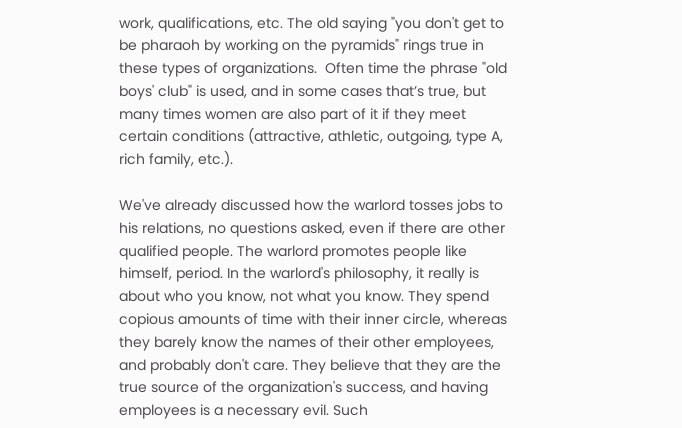work, qualifications, etc. The old saying "you don't get to be pharaoh by working on the pyramids" rings true in these types of organizations.  Often time the phrase "old boys' club" is used, and in some cases that’s true, but many times women are also part of it if they meet certain conditions (attractive, athletic, outgoing, type A, rich family, etc.).

We've already discussed how the warlord tosses jobs to his relations, no questions asked, even if there are other qualified people. The warlord promotes people like himself, period. In the warlord's philosophy, it really is about who you know, not what you know. They spend copious amounts of time with their inner circle, whereas they barely know the names of their other employees, and probably don't care. They believe that they are the true source of the organization's success, and having employees is a necessary evil. Such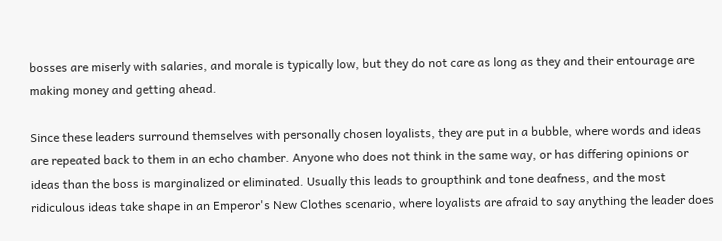bosses are miserly with salaries, and morale is typically low, but they do not care as long as they and their entourage are making money and getting ahead.

Since these leaders surround themselves with personally chosen loyalists, they are put in a bubble, where words and ideas are repeated back to them in an echo chamber. Anyone who does not think in the same way, or has differing opinions or ideas than the boss is marginalized or eliminated. Usually this leads to groupthink and tone deafness, and the most ridiculous ideas take shape in an Emperor's New Clothes scenario, where loyalists are afraid to say anything the leader does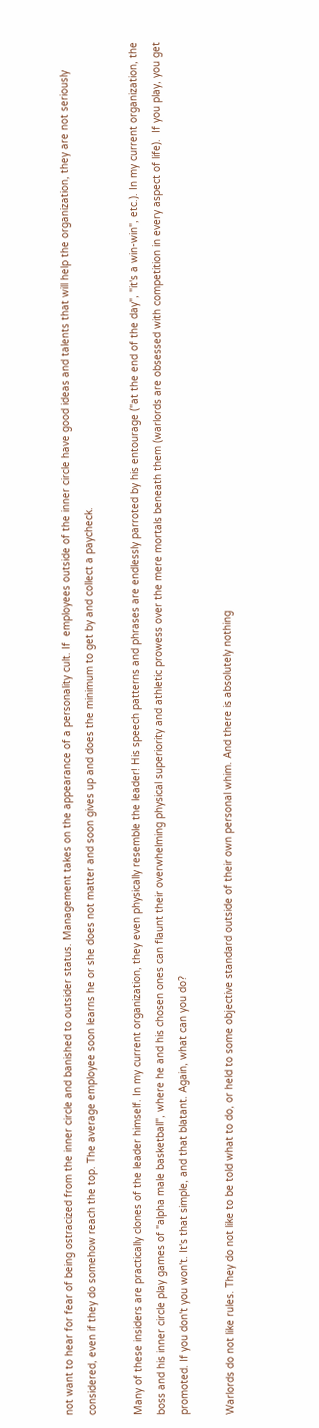not want to hear for fear of being ostracized from the inner circle and banished to outsider status. Management takes on the appearance of a personality cult. If  employees outside of the inner circle have good ideas and talents that will help the organization, they are not seriously considered, even if they do somehow reach the top. The average employee soon learns he or she does not matter and soon gives up and does the minimum to get by and collect a paycheck.

Many of these insiders are practically clones of the leader himself. In my current organization, they even physically resemble the leader! His speech patterns and phrases are endlessly parroted by his entourage ("at the end of the day", "it's a win-win", etc.). In my current organization, the boss and his inner circle play games of "alpha male basketball", where he and his chosen ones can flaunt their overwhelming physical superiority and athletic prowess over the mere mortals beneath them (warlords are obsessed with competition in every aspect of life).  If you play, you get promoted. If you don't you won't. It's that simple, and that blatant. Again, what can you do?

Warlords do not like rules. They do not like to be told what to do, or held to some objective standard outside of their own personal whim. And there is absolutely nothing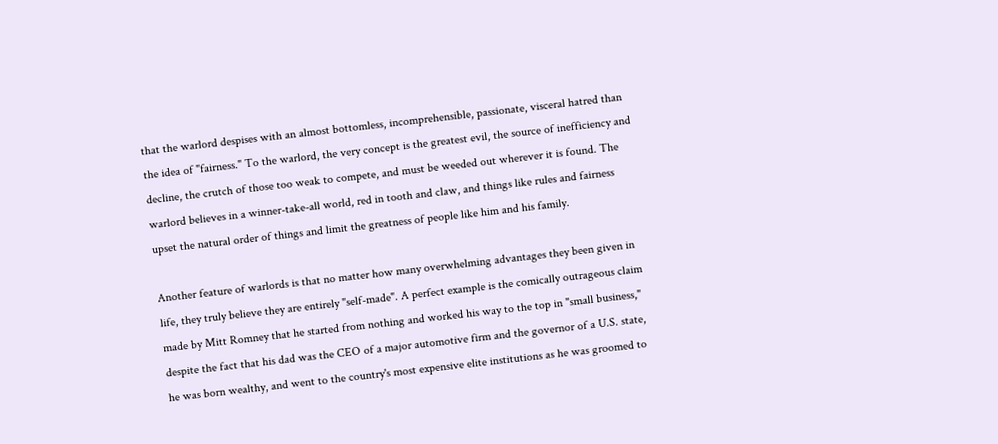that the warlord despises with an almost bottomless, incomprehensible, passionate, visceral hatred than the idea of "fairness." To the warlord, the very concept is the greatest evil, the source of inefficiency and decline, the crutch of those too weak to compete, and must be weeded out wherever it is found. The warlord believes in a winner-take-all world, red in tooth and claw, and things like rules and fairness upset the natural order of things and limit the greatness of people like him and his family.

Another feature of warlords is that no matter how many overwhelming advantages they been given in life, they truly believe they are entirely "self-made". A perfect example is the comically outrageous claim made by Mitt Romney that he started from nothing and worked his way to the top in "small business," despite the fact that his dad was the CEO of a major automotive firm and the governor of a U.S. state, he was born wealthy, and went to the country's most expensive elite institutions as he was groomed to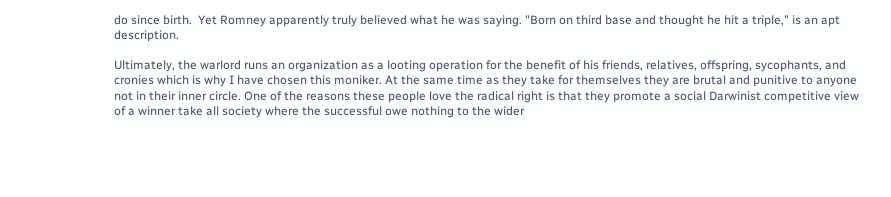do since birth.  Yet Romney apparently truly believed what he was saying. "Born on third base and thought he hit a triple," is an apt description.

Ultimately, the warlord runs an organization as a looting operation for the benefit of his friends, relatives, offspring, sycophants, and cronies which is why I have chosen this moniker. At the same time as they take for themselves they are brutal and punitive to anyone not in their inner circle. One of the reasons these people love the radical right is that they promote a social Darwinist competitive view of a winner take all society where the successful owe nothing to the wider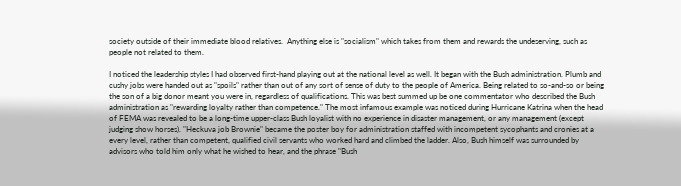society outside of their immediate blood relatives.  Anything else is "socialism" which takes from them and rewards the undeserving, such as people not related to them.

I noticed the leadership styles I had observed first-hand playing out at the national level as well. It began with the Bush administration. Plumb and cushy jobs were handed out as "spoils" rather than out of any sort of sense of duty to the people of America. Being related to so-and-so or being the son of a big donor meant you were in, regardless of qualifications. This was best summed up be one commentator who described the Bush administration as "rewarding loyalty rather than competence." The most infamous example was noticed during Hurricane Katrina when the head of FEMA was revealed to be a long-time upper-class Bush loyalist with no experience in disaster management, or any management (except judging show horses). "Heckuva job Brownie" became the poster boy for administration staffed with incompetent sycophants and cronies at a every level, rather than competent, qualified civil servants who worked hard and climbed the ladder. Also, Bush himself was surrounded by advisors who told him only what he wished to hear, and the phrase "Bush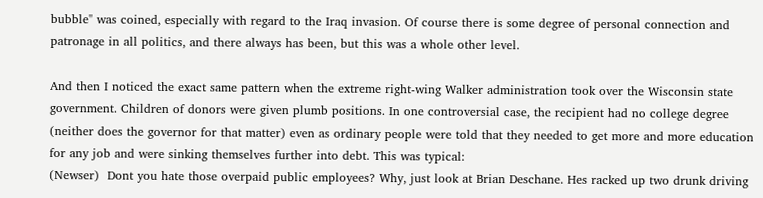bubble" was coined, especially with regard to the Iraq invasion. Of course there is some degree of personal connection and patronage in all politics, and there always has been, but this was a whole other level.

And then I noticed the exact same pattern when the extreme right-wing Walker administration took over the Wisconsin state government. Children of donors were given plumb positions. In one controversial case, the recipient had no college degree (neither does the governor for that matter) even as ordinary people were told that they needed to get more and more education for any job and were sinking themselves further into debt. This was typical:
(Newser)  Dont you hate those overpaid public employees? Why, just look at Brian Deschane. Hes racked up two drunk driving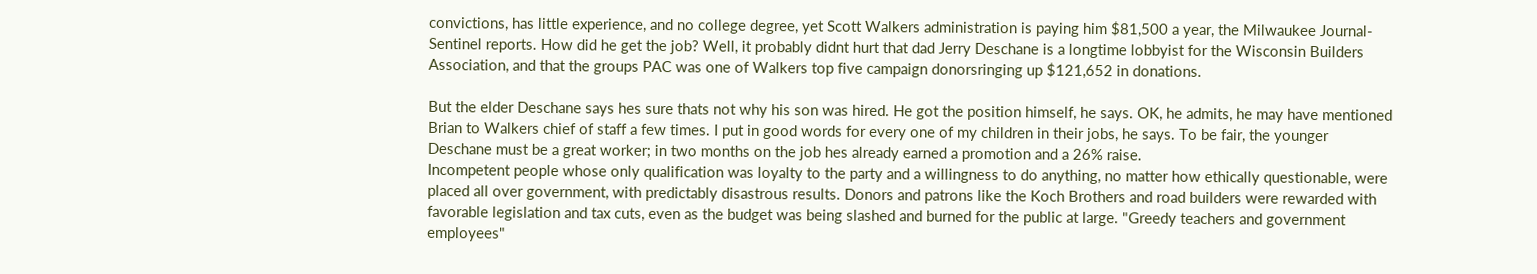convictions, has little experience, and no college degree, yet Scott Walkers administration is paying him $81,500 a year, the Milwaukee Journal-Sentinel reports. How did he get the job? Well, it probably didnt hurt that dad Jerry Deschane is a longtime lobbyist for the Wisconsin Builders Association, and that the groups PAC was one of Walkers top five campaign donorsringing up $121,652 in donations.

But the elder Deschane says hes sure thats not why his son was hired. He got the position himself, he says. OK, he admits, he may have mentioned Brian to Walkers chief of staff a few times. I put in good words for every one of my children in their jobs, he says. To be fair, the younger Deschane must be a great worker; in two months on the job hes already earned a promotion and a 26% raise.
Incompetent people whose only qualification was loyalty to the party and a willingness to do anything, no matter how ethically questionable, were placed all over government, with predictably disastrous results. Donors and patrons like the Koch Brothers and road builders were rewarded with favorable legislation and tax cuts, even as the budget was being slashed and burned for the public at large. "Greedy teachers and government employees"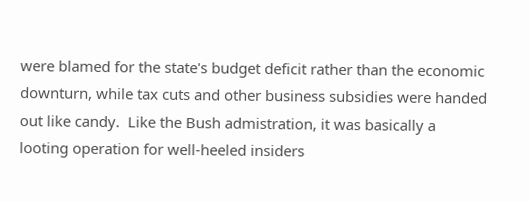were blamed for the state's budget deficit rather than the economic downturn, while tax cuts and other business subsidies were handed out like candy.  Like the Bush admistration, it was basically a looting operation for well-heeled insiders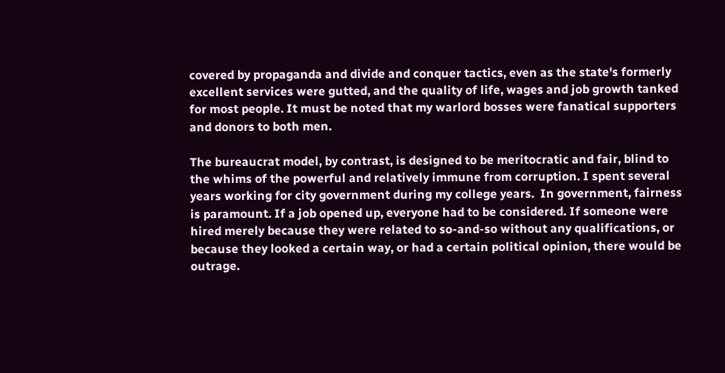covered by propaganda and divide and conquer tactics, even as the state's formerly excellent services were gutted, and the quality of life, wages and job growth tanked for most people. It must be noted that my warlord bosses were fanatical supporters and donors to both men.

The bureaucrat model, by contrast, is designed to be meritocratic and fair, blind to the whims of the powerful and relatively immune from corruption. I spent several years working for city government during my college years.  In government, fairness is paramount. If a job opened up, everyone had to be considered. If someone were hired merely because they were related to so-and-so without any qualifications, or because they looked a certain way, or had a certain political opinion, there would be outrage.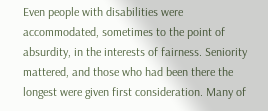Even people with disabilities were accommodated, sometimes to the point of absurdity, in the interests of fairness. Seniority mattered, and those who had been there the longest were given first consideration. Many of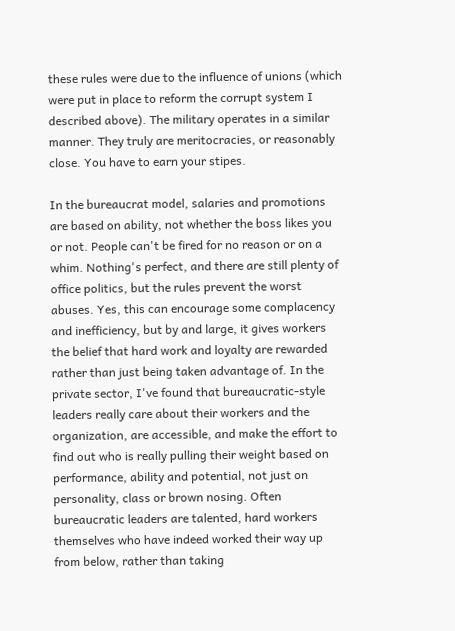these rules were due to the influence of unions (which were put in place to reform the corrupt system I described above). The military operates in a similar manner. They truly are meritocracies, or reasonably close. You have to earn your stipes.

In the bureaucrat model, salaries and promotions are based on ability, not whether the boss likes you or not. People can't be fired for no reason or on a whim. Nothing's perfect, and there are still plenty of office politics, but the rules prevent the worst abuses. Yes, this can encourage some complacency and inefficiency, but by and large, it gives workers the belief that hard work and loyalty are rewarded rather than just being taken advantage of. In the private sector, I've found that bureaucratic-style leaders really care about their workers and the organization, are accessible, and make the effort to find out who is really pulling their weight based on performance, ability and potential, not just on personality, class or brown nosing. Often bureaucratic leaders are talented, hard workers themselves who have indeed worked their way up from below, rather than taking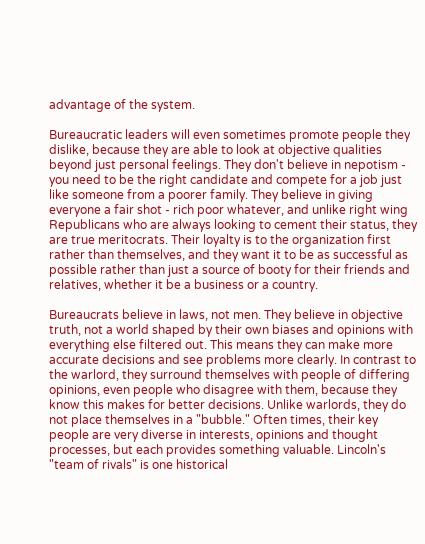advantage of the system.

Bureaucratic leaders will even sometimes promote people they dislike, because they are able to look at objective qualities beyond just personal feelings. They don't believe in nepotism - you need to be the right candidate and compete for a job just like someone from a poorer family. They believe in giving everyone a fair shot - rich poor whatever, and unlike right wing Republicans who are always looking to cement their status, they are true meritocrats. Their loyalty is to the organization first rather than themselves, and they want it to be as successful as possible rather than just a source of booty for their friends and relatives, whether it be a business or a country.

Bureaucrats believe in laws, not men. They believe in objective truth, not a world shaped by their own biases and opinions with everything else filtered out. This means they can make more accurate decisions and see problems more clearly. In contrast to the warlord, they surround themselves with people of differing opinions, even people who disagree with them, because they know this makes for better decisions. Unlike warlords, they do not place themselves in a "bubble." Often times, their key people are very diverse in interests, opinions and thought processes, but each provides something valuable. Lincoln's "team of rivals" is one historical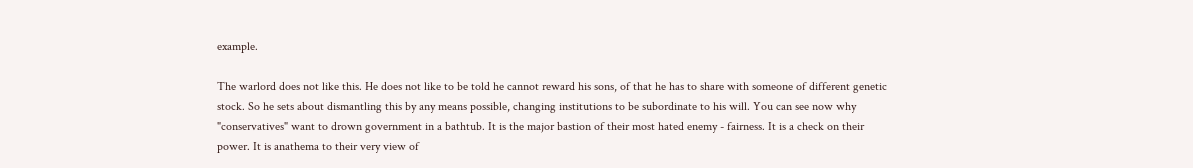example.

The warlord does not like this. He does not like to be told he cannot reward his sons, of that he has to share with someone of different genetic stock. So he sets about dismantling this by any means possible, changing institutions to be subordinate to his will. You can see now why "conservatives" want to drown government in a bathtub. It is the major bastion of their most hated enemy - fairness. It is a check on their power. It is anathema to their very view of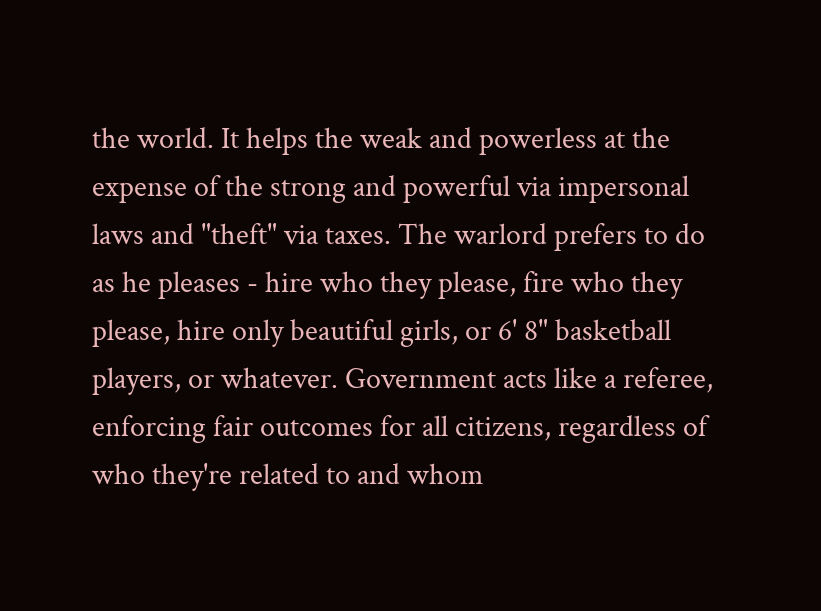the world. It helps the weak and powerless at the expense of the strong and powerful via impersonal laws and "theft" via taxes. The warlord prefers to do as he pleases - hire who they please, fire who they please, hire only beautiful girls, or 6' 8" basketball players, or whatever. Government acts like a referee, enforcing fair outcomes for all citizens, regardless of who they're related to and whom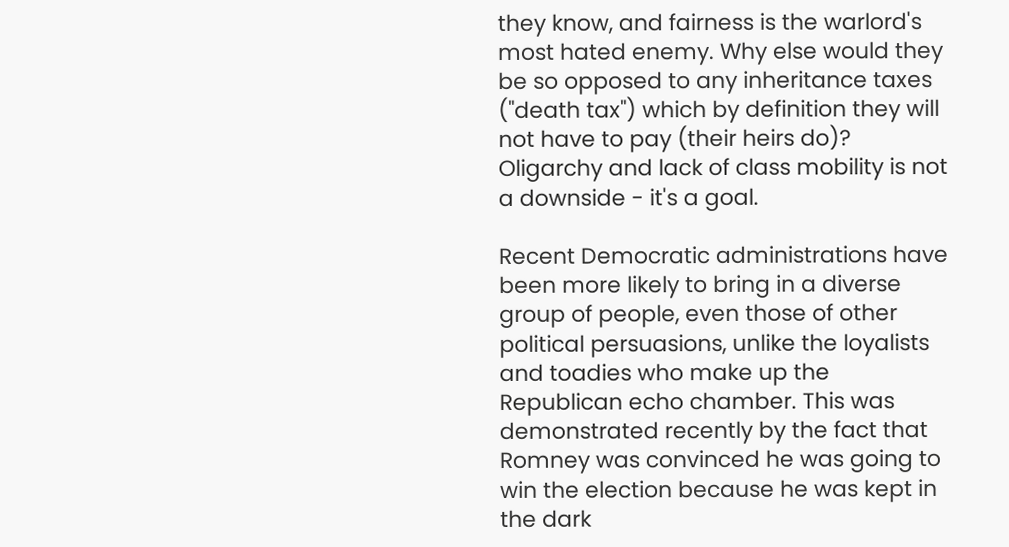they know, and fairness is the warlord's most hated enemy. Why else would they be so opposed to any inheritance taxes ("death tax") which by definition they will not have to pay (their heirs do)? Oligarchy and lack of class mobility is not a downside - it's a goal.

Recent Democratic administrations have  been more likely to bring in a diverse group of people, even those of other political persuasions, unlike the loyalists and toadies who make up the Republican echo chamber. This was demonstrated recently by the fact that Romney was convinced he was going to win the election because he was kept in the dark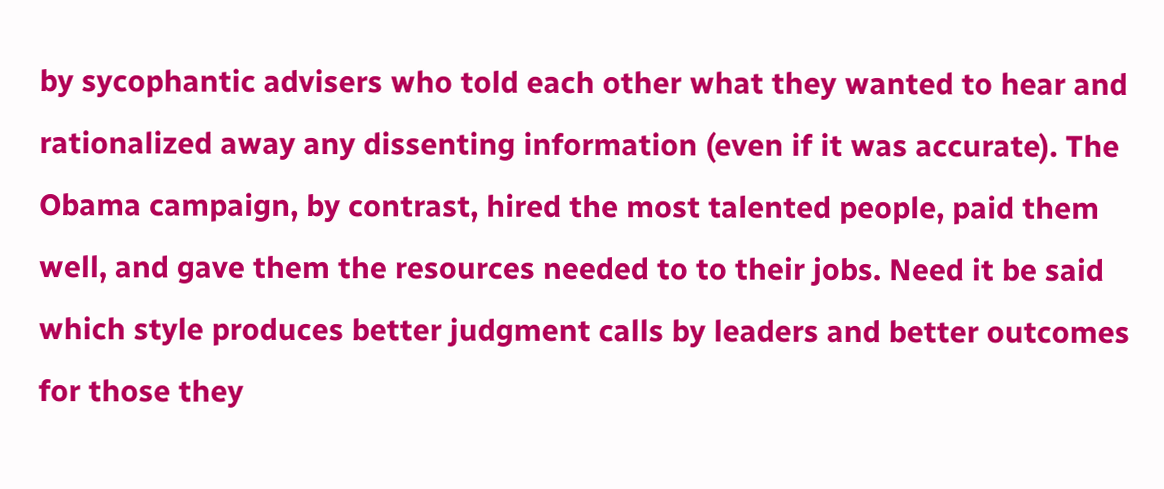by sycophantic advisers who told each other what they wanted to hear and rationalized away any dissenting information (even if it was accurate). The Obama campaign, by contrast, hired the most talented people, paid them well, and gave them the resources needed to to their jobs. Need it be said which style produces better judgment calls by leaders and better outcomes for those they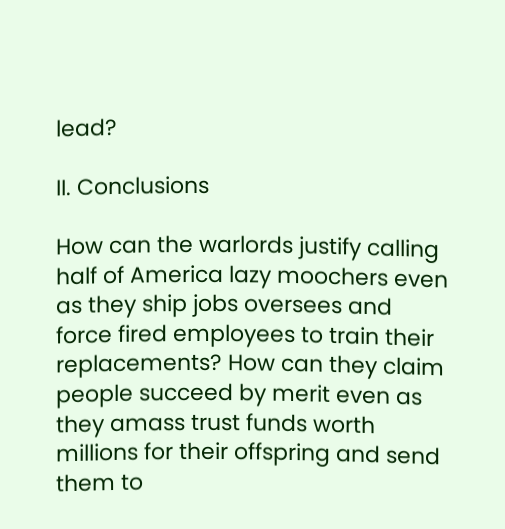lead?

II. Conclusions

How can the warlords justify calling half of America lazy moochers even as they ship jobs oversees and force fired employees to train their replacements? How can they claim people succeed by merit even as they amass trust funds worth millions for their offspring and send them to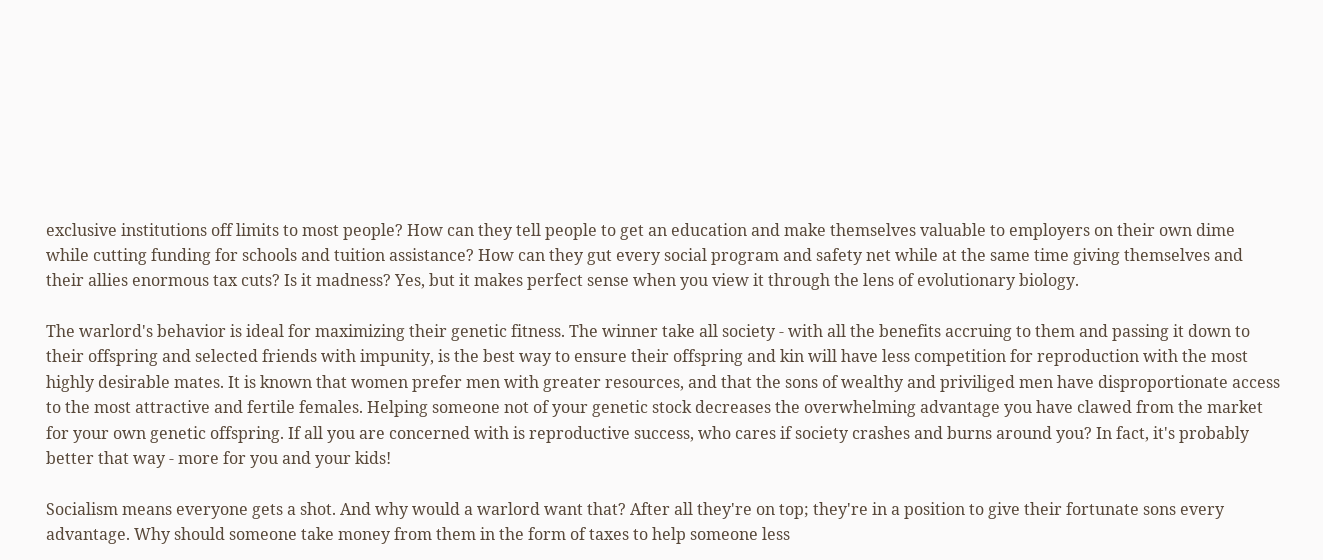exclusive institutions off limits to most people? How can they tell people to get an education and make themselves valuable to employers on their own dime while cutting funding for schools and tuition assistance? How can they gut every social program and safety net while at the same time giving themselves and their allies enormous tax cuts? Is it madness? Yes, but it makes perfect sense when you view it through the lens of evolutionary biology.

The warlord's behavior is ideal for maximizing their genetic fitness. The winner take all society - with all the benefits accruing to them and passing it down to their offspring and selected friends with impunity, is the best way to ensure their offspring and kin will have less competition for reproduction with the most highly desirable mates. It is known that women prefer men with greater resources, and that the sons of wealthy and priviliged men have disproportionate access to the most attractive and fertile females. Helping someone not of your genetic stock decreases the overwhelming advantage you have clawed from the market for your own genetic offspring. If all you are concerned with is reproductive success, who cares if society crashes and burns around you? In fact, it's probably better that way - more for you and your kids!

Socialism means everyone gets a shot. And why would a warlord want that? After all they're on top; they're in a position to give their fortunate sons every advantage. Why should someone take money from them in the form of taxes to help someone less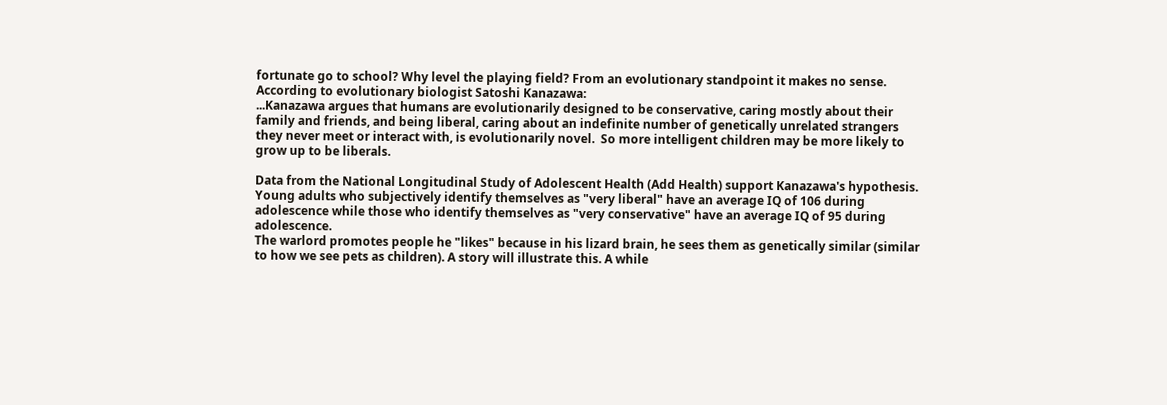fortunate go to school? Why level the playing field? From an evolutionary standpoint it makes no sense.  According to evolutionary biologist Satoshi Kanazawa:
...Kanazawa argues that humans are evolutionarily designed to be conservative, caring mostly about their family and friends, and being liberal, caring about an indefinite number of genetically unrelated strangers they never meet or interact with, is evolutionarily novel.  So more intelligent children may be more likely to grow up to be liberals.

Data from the National Longitudinal Study of Adolescent Health (Add Health) support Kanazawa's hypothesis.  Young adults who subjectively identify themselves as "very liberal" have an average IQ of 106 during adolescence while those who identify themselves as "very conservative" have an average IQ of 95 during adolescence.
The warlord promotes people he "likes" because in his lizard brain, he sees them as genetically similar (similar to how we see pets as children). A story will illustrate this. A while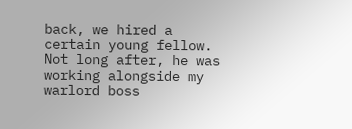back, we hired a certain young fellow. Not long after, he was working alongside my warlord boss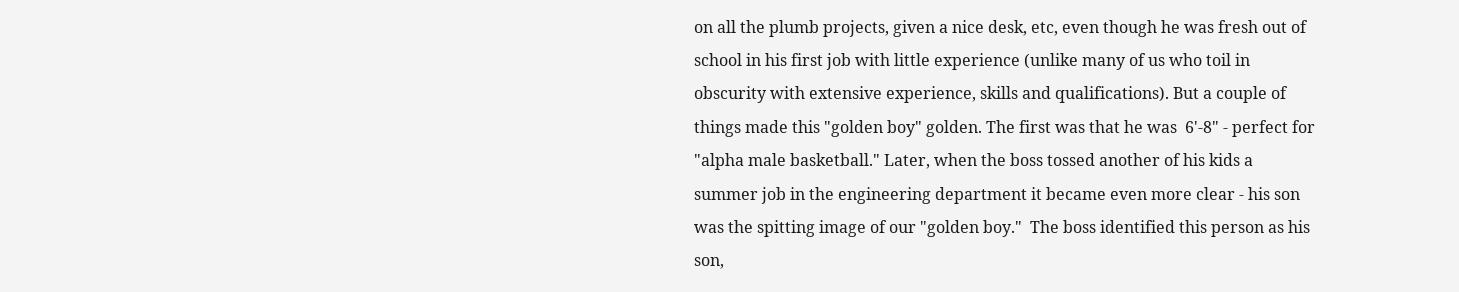on all the plumb projects, given a nice desk, etc, even though he was fresh out of school in his first job with little experience (unlike many of us who toil in obscurity with extensive experience, skills and qualifications). But a couple of things made this "golden boy" golden. The first was that he was  6'-8" - perfect for "alpha male basketball." Later, when the boss tossed another of his kids a summer job in the engineering department it became even more clear - his son was the spitting image of our "golden boy."  The boss identified this person as his son,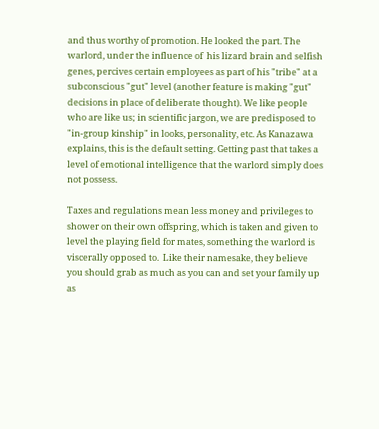and thus worthy of promotion. He looked the part. The warlord, under the influence of  his lizard brain and selfish genes, percives certain employees as part of his "tribe" at a subconscious "gut" level (another feature is making "gut" decisions in place of deliberate thought). We like people who are like us; in scientific jargon, we are predisposed to "in-group kinship" in looks, personality, etc. As Kanazawa explains, this is the default setting. Getting past that takes a level of emotional intelligence that the warlord simply does not possess.

Taxes and regulations mean less money and privileges to shower on their own offspring, which is taken and given to level the playing field for mates, something the warlord is viscerally opposed to.  Like their namesake, they believe you should grab as much as you can and set your family up as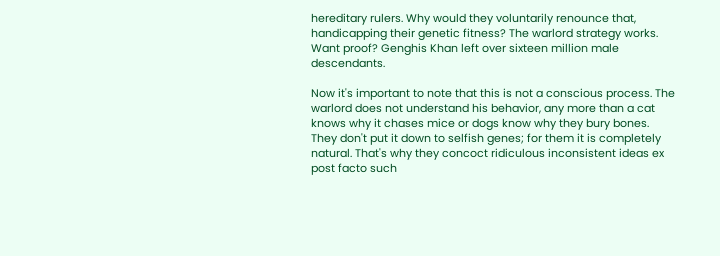hereditary rulers. Why would they voluntarily renounce that, handicapping their genetic fitness? The warlord strategy works. Want proof? Genghis Khan left over sixteen million male descendants.

Now it's important to note that this is not a conscious process. The warlord does not understand his behavior, any more than a cat knows why it chases mice or dogs know why they bury bones. They don't put it down to selfish genes; for them it is completely natural. That's why they concoct ridiculous inconsistent ideas ex post facto such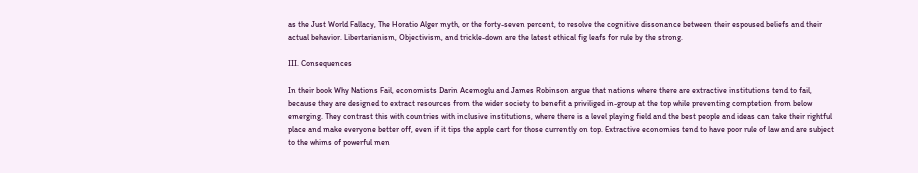as the Just World Fallacy, The Horatio Alger myth, or the forty-seven percent, to resolve the cognitive dissonance between their espoused beliefs and their actual behavior. Libertarianism, Objectivism, and trickle-down are the latest ethical fig leafs for rule by the strong.

III. Consequences

In their book Why Nations Fail, economists Darin Acemoglu and James Robinson argue that nations where there are extractive institutions tend to fail, because they are designed to extract resources from the wider society to benefit a priviliged in-group at the top while preventing comptetion from below emerging. They contrast this with countries with inclusive institutions, where there is a level playing field and the best people and ideas can take their rightful place and make everyone better off, even if it tips the apple cart for those currently on top. Extractive economies tend to have poor rule of law and are subject to the whims of powerful men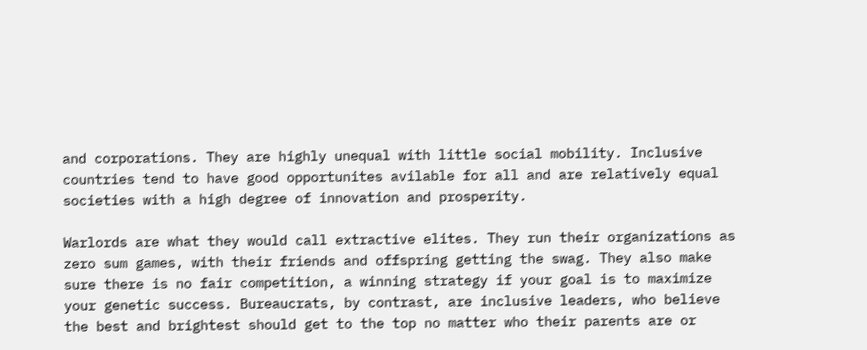and corporations. They are highly unequal with little social mobility. Inclusive countries tend to have good opportunites avilable for all and are relatively equal societies with a high degree of innovation and prosperity.

Warlords are what they would call extractive elites. They run their organizations as zero sum games, with their friends and offspring getting the swag. They also make sure there is no fair competition, a winning strategy if your goal is to maximize your genetic success. Bureaucrats, by contrast, are inclusive leaders, who believe the best and brightest should get to the top no matter who their parents are or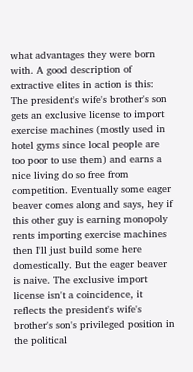what advantages they were born with. A good description of extractive elites in action is this:
The president's wife's brother's son gets an exclusive license to import exercise machines (mostly used in hotel gyms since local people are too poor to use them) and earns a nice living do so free from competition. Eventually some eager beaver comes along and says, hey if this other guy is earning monopoly rents importing exercise machines then I'll just build some here domestically. But the eager beaver is naive. The exclusive import license isn't a coincidence, it reflects the president's wife's brother's son's privileged position in the political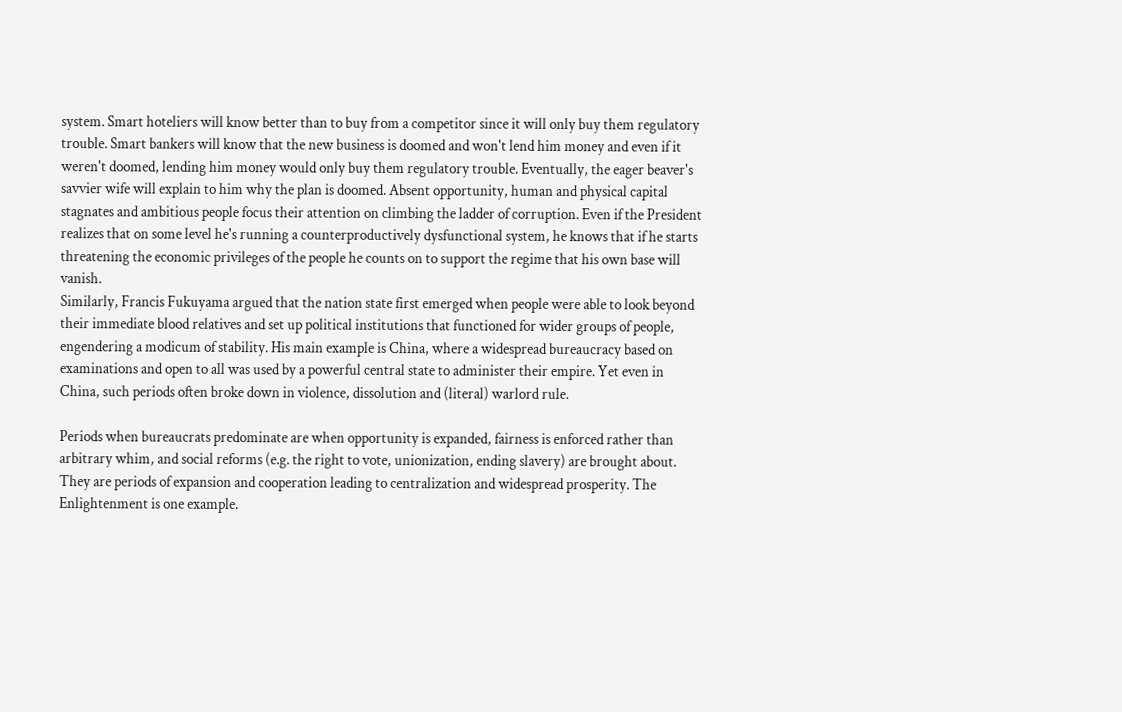system. Smart hoteliers will know better than to buy from a competitor since it will only buy them regulatory trouble. Smart bankers will know that the new business is doomed and won't lend him money and even if it weren't doomed, lending him money would only buy them regulatory trouble. Eventually, the eager beaver's savvier wife will explain to him why the plan is doomed. Absent opportunity, human and physical capital stagnates and ambitious people focus their attention on climbing the ladder of corruption. Even if the President realizes that on some level he's running a counterproductively dysfunctional system, he knows that if he starts threatening the economic privileges of the people he counts on to support the regime that his own base will vanish.
Similarly, Francis Fukuyama argued that the nation state first emerged when people were able to look beyond their immediate blood relatives and set up political institutions that functioned for wider groups of people, engendering a modicum of stability. His main example is China, where a widespread bureaucracy based on examinations and open to all was used by a powerful central state to administer their empire. Yet even in China, such periods often broke down in violence, dissolution and (literal) warlord rule.

Periods when bureaucrats predominate are when opportunity is expanded, fairness is enforced rather than arbitrary whim, and social reforms (e.g. the right to vote, unionization, ending slavery) are brought about. They are periods of expansion and cooperation leading to centralization and widespread prosperity. The Enlightenment is one example.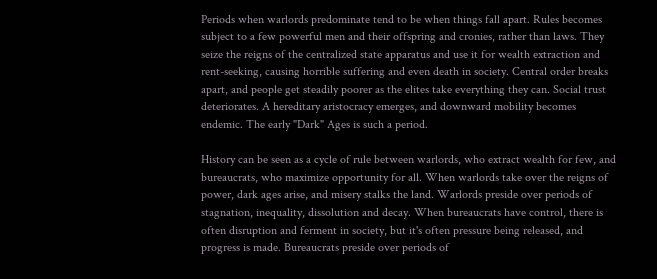Periods when warlords predominate tend to be when things fall apart. Rules becomes subject to a few powerful men and their offspring and cronies, rather than laws. They seize the reigns of the centralized state apparatus and use it for wealth extraction and rent-seeking, causing horrible suffering and even death in society. Central order breaks apart, and people get steadily poorer as the elites take everything they can. Social trust deteriorates. A hereditary aristocracy emerges, and downward mobility becomes endemic. The early "Dark" Ages is such a period.

History can be seen as a cycle of rule between warlords, who extract wealth for few, and bureaucrats, who maximize opportunity for all. When warlords take over the reigns of power, dark ages arise, and misery stalks the land. Warlords preside over periods of stagnation, inequality, dissolution and decay. When bureaucrats have control, there is often disruption and ferment in society, but it's often pressure being released, and progress is made. Bureaucrats preside over periods of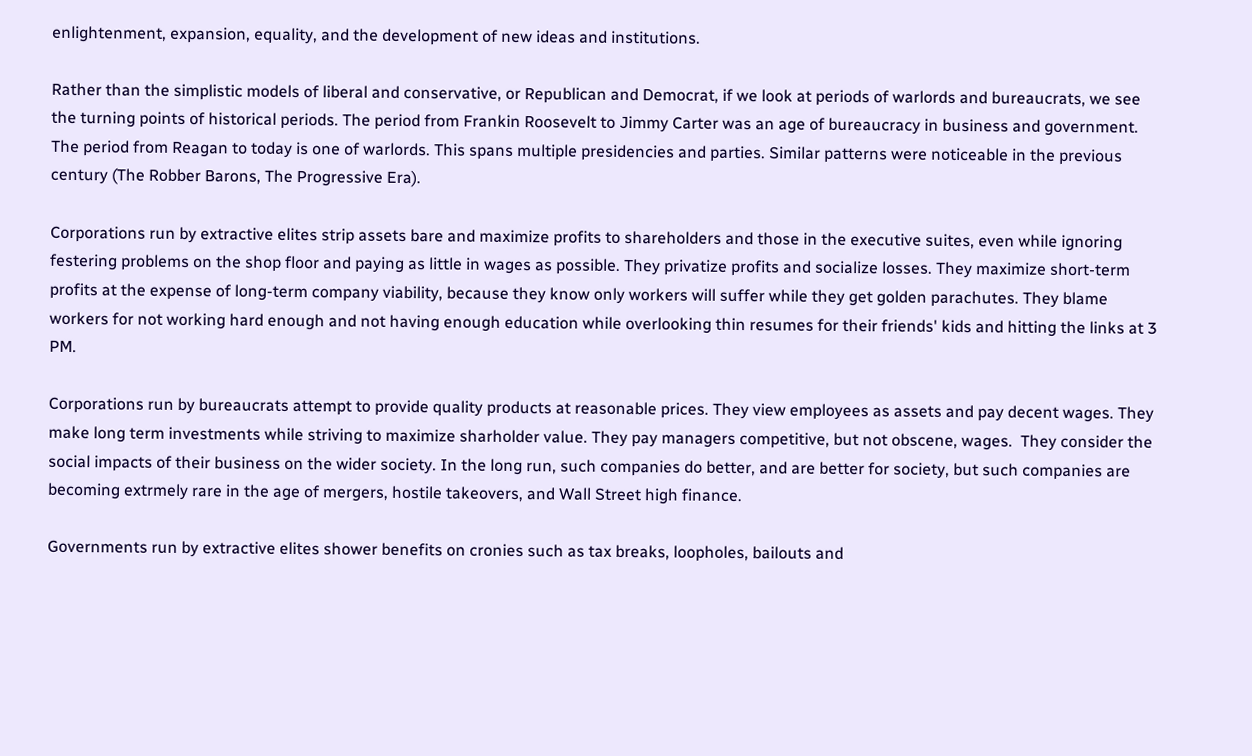enlightenment, expansion, equality, and the development of new ideas and institutions.

Rather than the simplistic models of liberal and conservative, or Republican and Democrat, if we look at periods of warlords and bureaucrats, we see the turning points of historical periods. The period from Frankin Roosevelt to Jimmy Carter was an age of bureaucracy in business and government. The period from Reagan to today is one of warlords. This spans multiple presidencies and parties. Similar patterns were noticeable in the previous century (The Robber Barons, The Progressive Era).

Corporations run by extractive elites strip assets bare and maximize profits to shareholders and those in the executive suites, even while ignoring festering problems on the shop floor and paying as little in wages as possible. They privatize profits and socialize losses. They maximize short-term profits at the expense of long-term company viability, because they know only workers will suffer while they get golden parachutes. They blame workers for not working hard enough and not having enough education while overlooking thin resumes for their friends' kids and hitting the links at 3 PM.

Corporations run by bureaucrats attempt to provide quality products at reasonable prices. They view employees as assets and pay decent wages. They make long term investments while striving to maximize sharholder value. They pay managers competitive, but not obscene, wages.  They consider the social impacts of their business on the wider society. In the long run, such companies do better, and are better for society, but such companies are becoming extrmely rare in the age of mergers, hostile takeovers, and Wall Street high finance.

Governments run by extractive elites shower benefits on cronies such as tax breaks, loopholes, bailouts and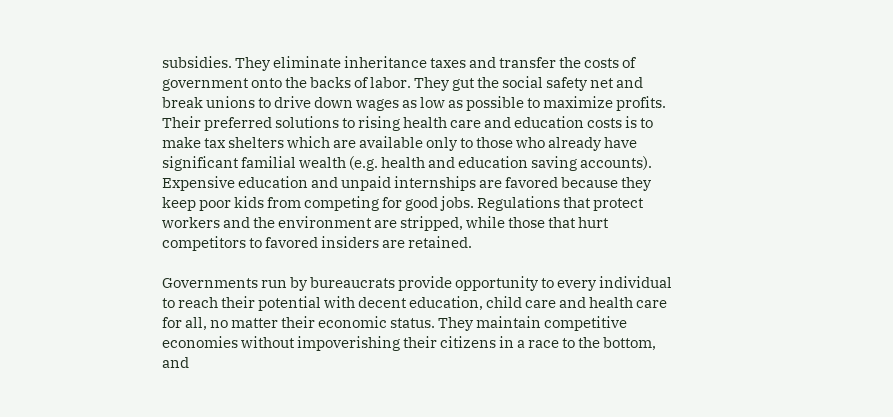subsidies. They eliminate inheritance taxes and transfer the costs of government onto the backs of labor. They gut the social safety net and break unions to drive down wages as low as possible to maximize profits. Their preferred solutions to rising health care and education costs is to make tax shelters which are available only to those who already have significant familial wealth (e.g. health and education saving accounts). Expensive education and unpaid internships are favored because they keep poor kids from competing for good jobs. Regulations that protect workers and the environment are stripped, while those that hurt competitors to favored insiders are retained.

Governments run by bureaucrats provide opportunity to every individual to reach their potential with decent education, child care and health care for all, no matter their economic status. They maintain competitive economies without impoverishing their citizens in a race to the bottom, and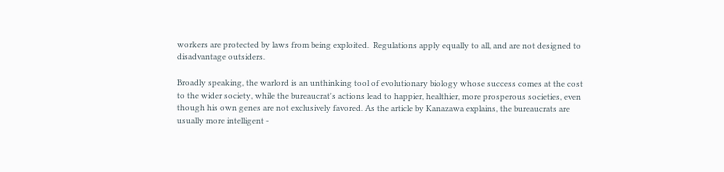workers are protected by laws from being exploited.  Regulations apply equally to all, and are not designed to disadvantage outsiders.

Broadly speaking, the warlord is an unthinking tool of evolutionary biology whose success comes at the cost to the wider society, while the bureaucrat's actions lead to happier, healthier, more prosperous societies, even though his own genes are not exclusively favored. As the article by Kanazawa explains, the bureaucrats are usually more intelligent -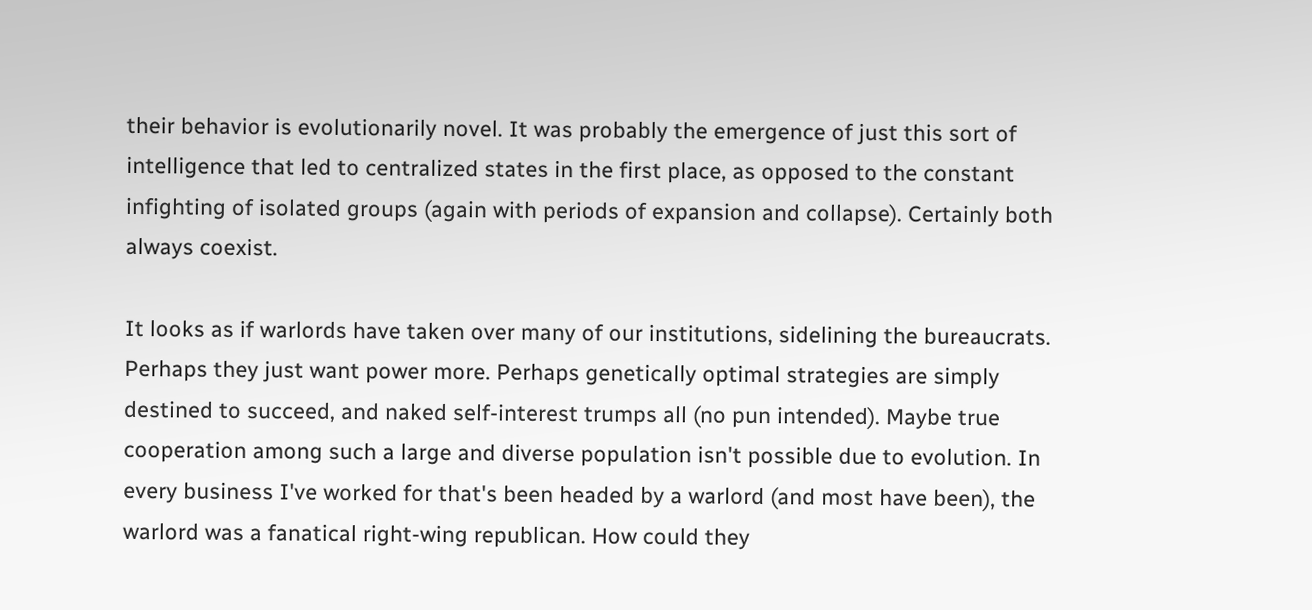their behavior is evolutionarily novel. It was probably the emergence of just this sort of intelligence that led to centralized states in the first place, as opposed to the constant infighting of isolated groups (again with periods of expansion and collapse). Certainly both always coexist.

It looks as if warlords have taken over many of our institutions, sidelining the bureaucrats. Perhaps they just want power more. Perhaps genetically optimal strategies are simply destined to succeed, and naked self-interest trumps all (no pun intended). Maybe true cooperation among such a large and diverse population isn't possible due to evolution. In every business I've worked for that's been headed by a warlord (and most have been), the warlord was a fanatical right-wing republican. How could they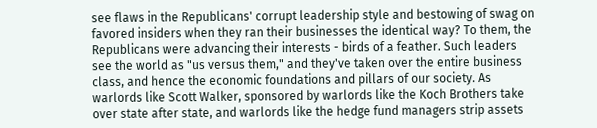see flaws in the Republicans' corrupt leadership style and bestowing of swag on favored insiders when they ran their businesses the identical way? To them, the Republicans were advancing their interests - birds of a feather. Such leaders see the world as "us versus them," and they've taken over the entire business class, and hence the economic foundations and pillars of our society. As warlords like Scott Walker, sponsored by warlords like the Koch Brothers take over state after state, and warlords like the hedge fund managers strip assets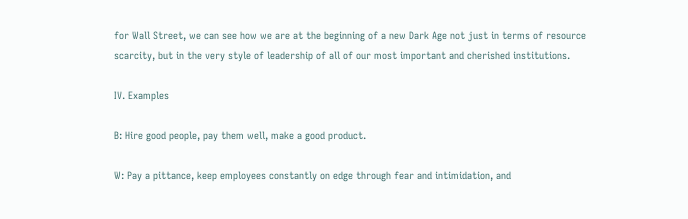for Wall Street, we can see how we are at the beginning of a new Dark Age not just in terms of resource scarcity, but in the very style of leadership of all of our most important and cherished institutions.

IV. Examples

B: Hire good people, pay them well, make a good product.

W: Pay a pittance, keep employees constantly on edge through fear and intimidation, and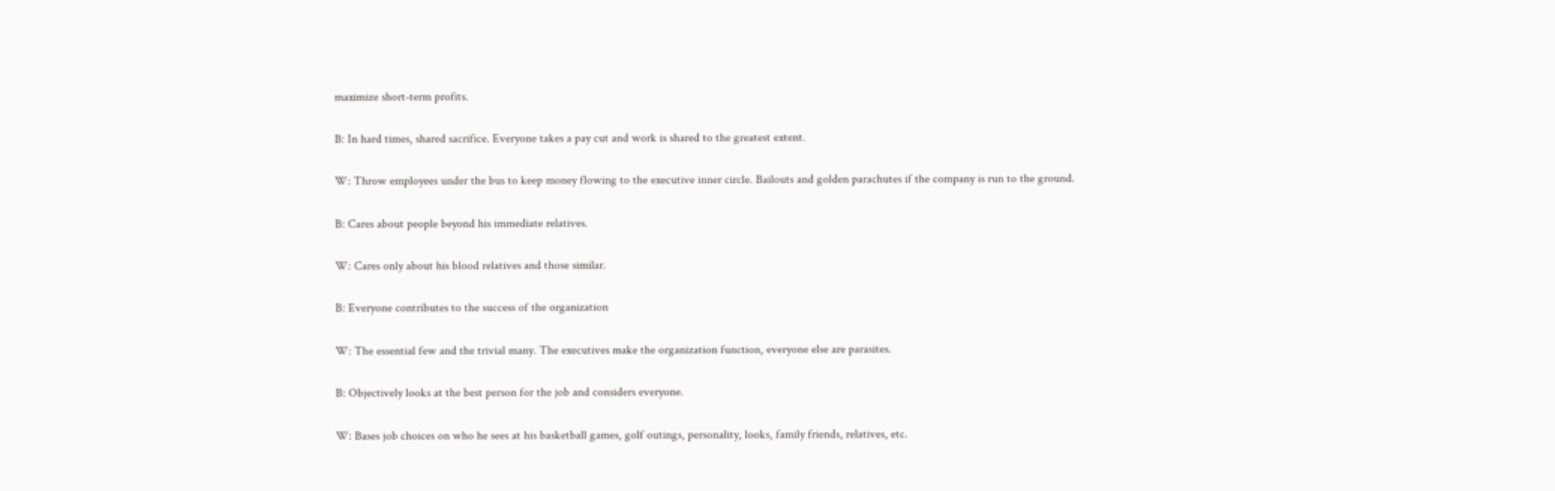maximize short-term profits.

B: In hard times, shared sacrifice. Everyone takes a pay cut and work is shared to the greatest extent.

W: Throw employees under the bus to keep money flowing to the executive inner circle. Bailouts and golden parachutes if the company is run to the ground.

B: Cares about people beyond his immediate relatives.

W: Cares only about his blood relatives and those similar.

B: Everyone contributes to the success of the organization

W: The essential few and the trivial many. The executives make the organization function, everyone else are parasites.

B: Objectively looks at the best person for the job and considers everyone.

W: Bases job choices on who he sees at his basketball games, golf outings, personality, looks, family friends, relatives, etc.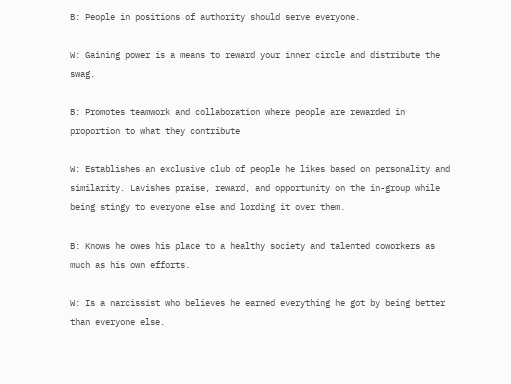B: People in positions of authority should serve everyone.

W: Gaining power is a means to reward your inner circle and distribute the swag.

B: Promotes teamwork and collaboration where people are rewarded in proportion to what they contribute

W: Establishes an exclusive club of people he likes based on personality and similarity. Lavishes praise, reward, and opportunity on the in-group while being stingy to everyone else and lording it over them.

B: Knows he owes his place to a healthy society and talented coworkers as much as his own efforts.

W: Is a narcissist who believes he earned everything he got by being better than everyone else.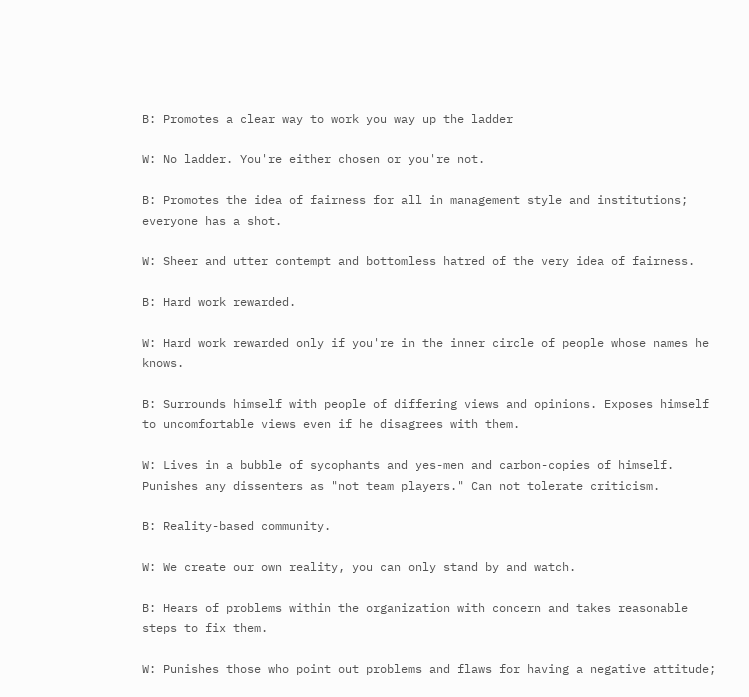B: Promotes a clear way to work you way up the ladder

W: No ladder. You're either chosen or you're not.

B: Promotes the idea of fairness for all in management style and institutions; everyone has a shot.

W: Sheer and utter contempt and bottomless hatred of the very idea of fairness.

B: Hard work rewarded.

W: Hard work rewarded only if you're in the inner circle of people whose names he knows.

B: Surrounds himself with people of differing views and opinions. Exposes himself to uncomfortable views even if he disagrees with them.

W: Lives in a bubble of sycophants and yes-men and carbon-copies of himself. Punishes any dissenters as "not team players." Can not tolerate criticism.

B: Reality-based community.

W: We create our own reality, you can only stand by and watch.

B: Hears of problems within the organization with concern and takes reasonable steps to fix them.

W: Punishes those who point out problems and flaws for having a negative attitude;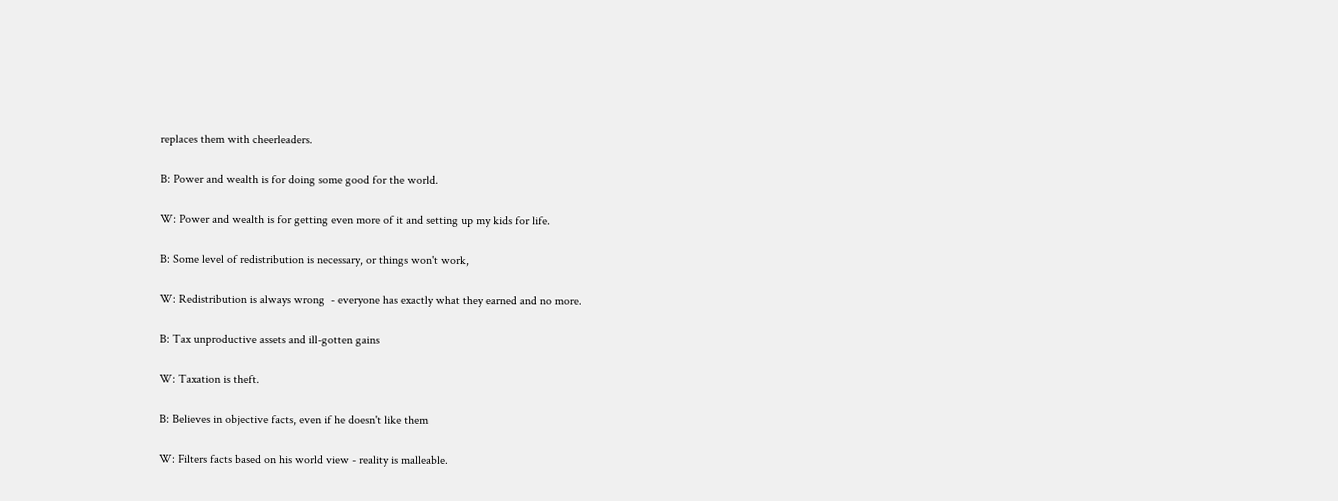replaces them with cheerleaders.

B: Power and wealth is for doing some good for the world.

W: Power and wealth is for getting even more of it and setting up my kids for life.

B: Some level of redistribution is necessary, or things won't work,

W: Redistribution is always wrong  - everyone has exactly what they earned and no more.

B: Tax unproductive assets and ill-gotten gains

W: Taxation is theft.

B: Believes in objective facts, even if he doesn't like them

W: Filters facts based on his world view - reality is malleable.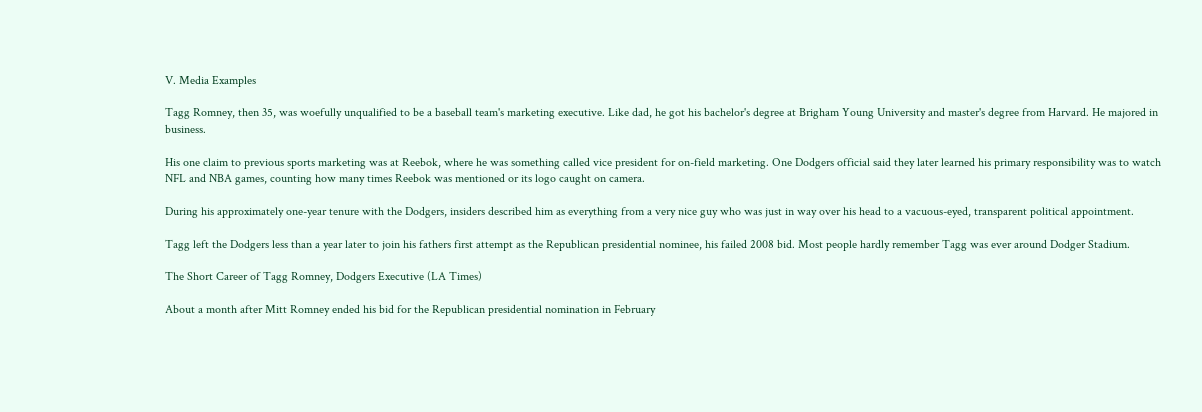V. Media Examples

Tagg Romney, then 35, was woefully unqualified to be a baseball team's marketing executive. Like dad, he got his bachelor's degree at Brigham Young University and master's degree from Harvard. He majored in business.

His one claim to previous sports marketing was at Reebok, where he was something called vice president for on-field marketing. One Dodgers official said they later learned his primary responsibility was to watch NFL and NBA games, counting how many times Reebok was mentioned or its logo caught on camera.

During his approximately one-year tenure with the Dodgers, insiders described him as everything from a very nice guy who was just in way over his head to a vacuous-eyed, transparent political appointment.

Tagg left the Dodgers less than a year later to join his fathers first attempt as the Republican presidential nominee, his failed 2008 bid. Most people hardly remember Tagg was ever around Dodger Stadium.

The Short Career of Tagg Romney, Dodgers Executive (LA Times)

About a month after Mitt Romney ended his bid for the Republican presidential nomination in February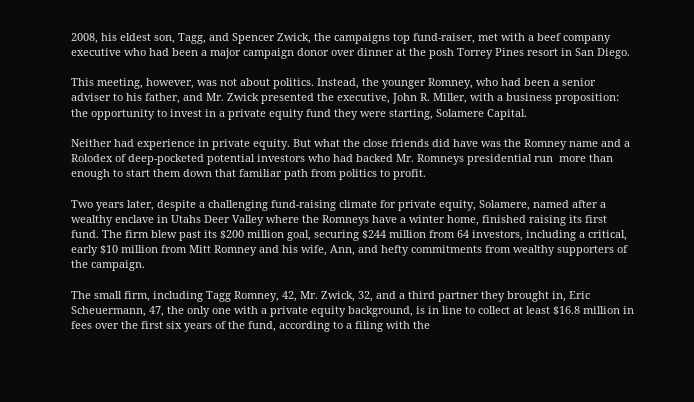2008, his eldest son, Tagg, and Spencer Zwick, the campaigns top fund-raiser, met with a beef company executive who had been a major campaign donor over dinner at the posh Torrey Pines resort in San Diego.

This meeting, however, was not about politics. Instead, the younger Romney, who had been a senior adviser to his father, and Mr. Zwick presented the executive, John R. Miller, with a business proposition: the opportunity to invest in a private equity fund they were starting, Solamere Capital.

Neither had experience in private equity. But what the close friends did have was the Romney name and a Rolodex of deep-pocketed potential investors who had backed Mr. Romneys presidential run  more than enough to start them down that familiar path from politics to profit.

Two years later, despite a challenging fund-raising climate for private equity, Solamere, named after a wealthy enclave in Utahs Deer Valley where the Romneys have a winter home, finished raising its first fund. The firm blew past its $200 million goal, securing $244 million from 64 investors, including a critical, early $10 million from Mitt Romney and his wife, Ann, and hefty commitments from wealthy supporters of the campaign.

The small firm, including Tagg Romney, 42, Mr. Zwick, 32, and a third partner they brought in, Eric Scheuermann, 47, the only one with a private equity background, is in line to collect at least $16.8 million in fees over the first six years of the fund, according to a filing with the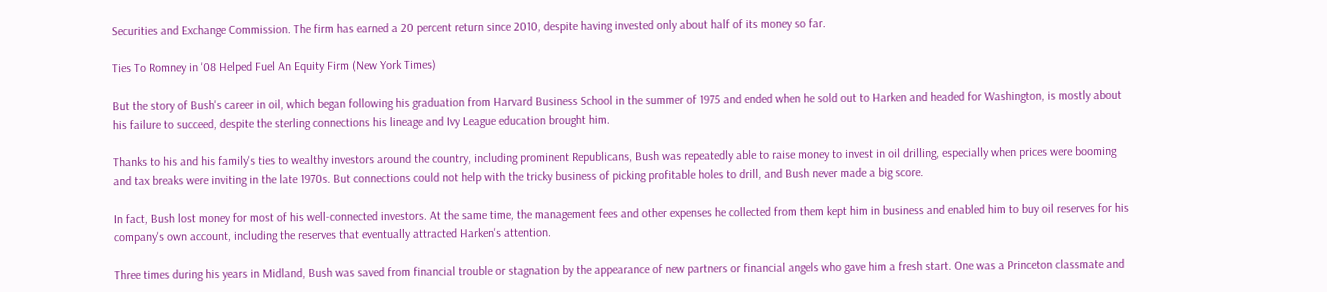Securities and Exchange Commission. The firm has earned a 20 percent return since 2010, despite having invested only about half of its money so far.

Ties To Romney in '08 Helped Fuel An Equity Firm (New York Times)

But the story of Bush's career in oil, which began following his graduation from Harvard Business School in the summer of 1975 and ended when he sold out to Harken and headed for Washington, is mostly about his failure to succeed, despite the sterling connections his lineage and Ivy League education brought him.

Thanks to his and his family's ties to wealthy investors around the country, including prominent Republicans, Bush was repeatedly able to raise money to invest in oil drilling, especially when prices were booming and tax breaks were inviting in the late 1970s. But connections could not help with the tricky business of picking profitable holes to drill, and Bush never made a big score.

In fact, Bush lost money for most of his well-connected investors. At the same time, the management fees and other expenses he collected from them kept him in business and enabled him to buy oil reserves for his company's own account, including the reserves that eventually attracted Harken's attention.

Three times during his years in Midland, Bush was saved from financial trouble or stagnation by the appearance of new partners or financial angels who gave him a fresh start. One was a Princeton classmate and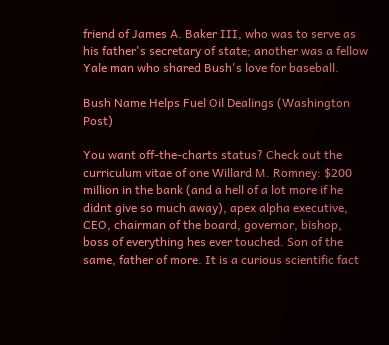friend of James A. Baker III, who was to serve as his father's secretary of state; another was a fellow Yale man who shared Bush's love for baseball.

Bush Name Helps Fuel Oil Dealings (Washington Post)

You want off-the-charts status? Check out the curriculum vitae of one Willard M. Romney: $200 million in the bank (and a hell of a lot more if he didnt give so much away), apex alpha executive, CEO, chairman of the board, governor, bishop, boss of everything hes ever touched. Son of the same, father of more. It is a curious scientific fact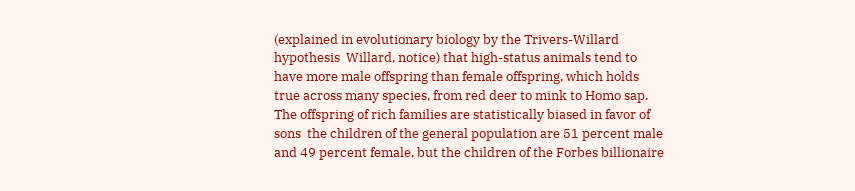(explained in evolutionary biology by the Trivers-Willard hypothesis  Willard, notice) that high-status animals tend to have more male offspring than female offspring, which holds true across many species, from red deer to mink to Homo sap. The offspring of rich families are statistically biased in favor of sons  the children of the general population are 51 percent male and 49 percent female, but the children of the Forbes billionaire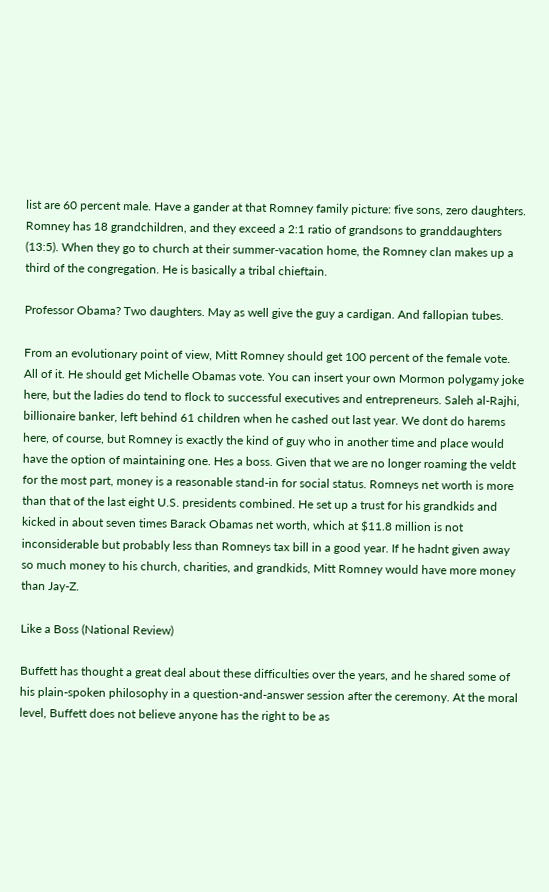list are 60 percent male. Have a gander at that Romney family picture: five sons, zero daughters. Romney has 18 grandchildren, and they exceed a 2:1 ratio of grandsons to granddaughters (13:5). When they go to church at their summer-vacation home, the Romney clan makes up a third of the congregation. He is basically a tribal chieftain.

Professor Obama? Two daughters. May as well give the guy a cardigan. And fallopian tubes.

From an evolutionary point of view, Mitt Romney should get 100 percent of the female vote. All of it. He should get Michelle Obamas vote. You can insert your own Mormon polygamy joke here, but the ladies do tend to flock to successful executives and entrepreneurs. Saleh al-Rajhi, billionaire banker, left behind 61 children when he cashed out last year. We dont do harems here, of course, but Romney is exactly the kind of guy who in another time and place would have the option of maintaining one. Hes a boss. Given that we are no longer roaming the veldt for the most part, money is a reasonable stand-in for social status. Romneys net worth is more than that of the last eight U.S. presidents combined. He set up a trust for his grandkids and kicked in about seven times Barack Obamas net worth, which at $11.8 million is not inconsiderable but probably less than Romneys tax bill in a good year. If he hadnt given away so much money to his church, charities, and grandkids, Mitt Romney would have more money than Jay-Z.

Like a Boss (National Review)

Buffett has thought a great deal about these difficulties over the years, and he shared some of his plain-spoken philosophy in a question-and-answer session after the ceremony. At the moral level, Buffett does not believe anyone has the right to be as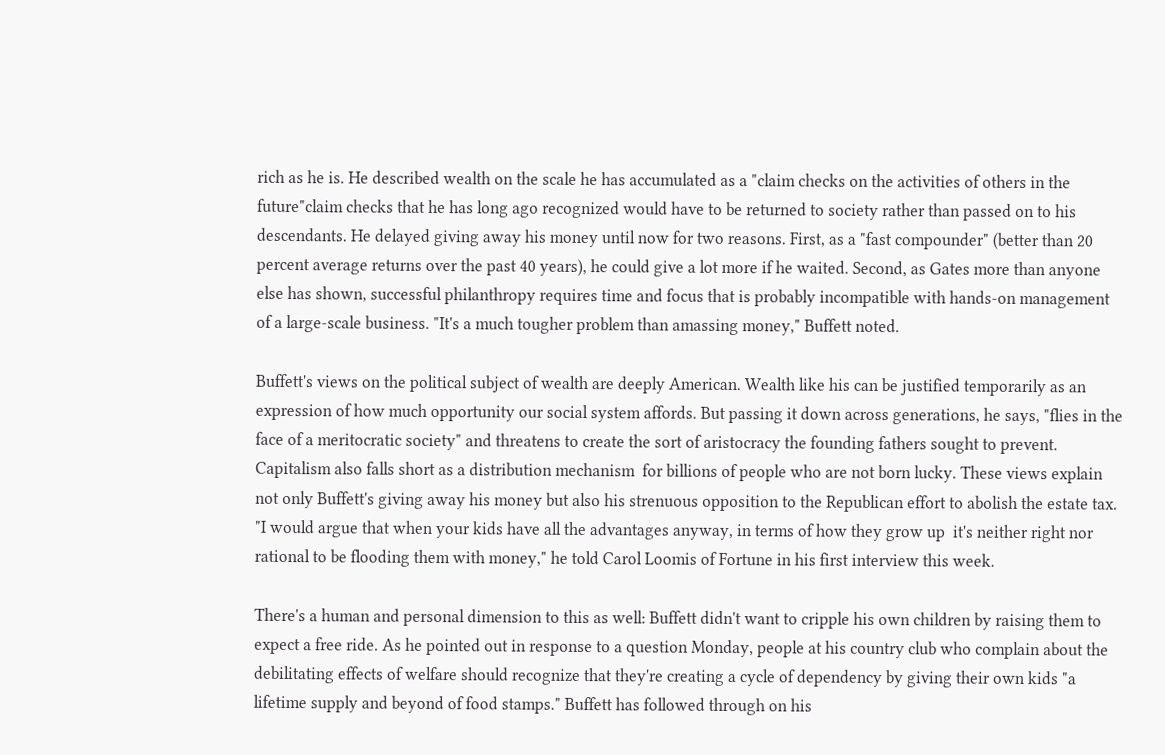rich as he is. He described wealth on the scale he has accumulated as a "claim checks on the activities of others in the future"claim checks that he has long ago recognized would have to be returned to society rather than passed on to his descendants. He delayed giving away his money until now for two reasons. First, as a "fast compounder" (better than 20 percent average returns over the past 40 years), he could give a lot more if he waited. Second, as Gates more than anyone else has shown, successful philanthropy requires time and focus that is probably incompatible with hands-on management of a large-scale business. "It's a much tougher problem than amassing money," Buffett noted.

Buffett's views on the political subject of wealth are deeply American. Wealth like his can be justified temporarily as an expression of how much opportunity our social system affords. But passing it down across generations, he says, "flies in the face of a meritocratic society" and threatens to create the sort of aristocracy the founding fathers sought to prevent. Capitalism also falls short as a distribution mechanism  for billions of people who are not born lucky. These views explain not only Buffett's giving away his money but also his strenuous opposition to the Republican effort to abolish the estate tax. "I would argue that when your kids have all the advantages anyway, in terms of how they grow up  it's neither right nor rational to be flooding them with money," he told Carol Loomis of Fortune in his first interview this week.

There's a human and personal dimension to this as well: Buffett didn't want to cripple his own children by raising them to expect a free ride. As he pointed out in response to a question Monday, people at his country club who complain about the debilitating effects of welfare should recognize that they're creating a cycle of dependency by giving their own kids "a lifetime supply and beyond of food stamps." Buffett has followed through on his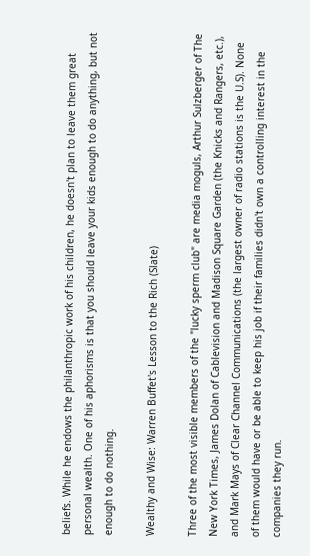beliefs. While he endows the philanthropic work of his children, he doesn't plan to leave them great personal wealth. One of his aphorisms is that you should leave your kids enough to do anything, but not enough to do nothing.

Wealthy and Wise: Warren Buffet's Lesson to the Rich (Slate)

Three of the most visible members of the "lucky sperm club" are media moguls, Arthur Sulzberger of The New York Times, James Dolan of Cablevision and Madison Square Garden (the Knicks and Rangers, etc.), and Mark Mays of Clear Channel Communications (the largest owner of radio stations is the U.S). None of them would have or be able to keep his job if their families didn't own a controlling interest in the companies they run.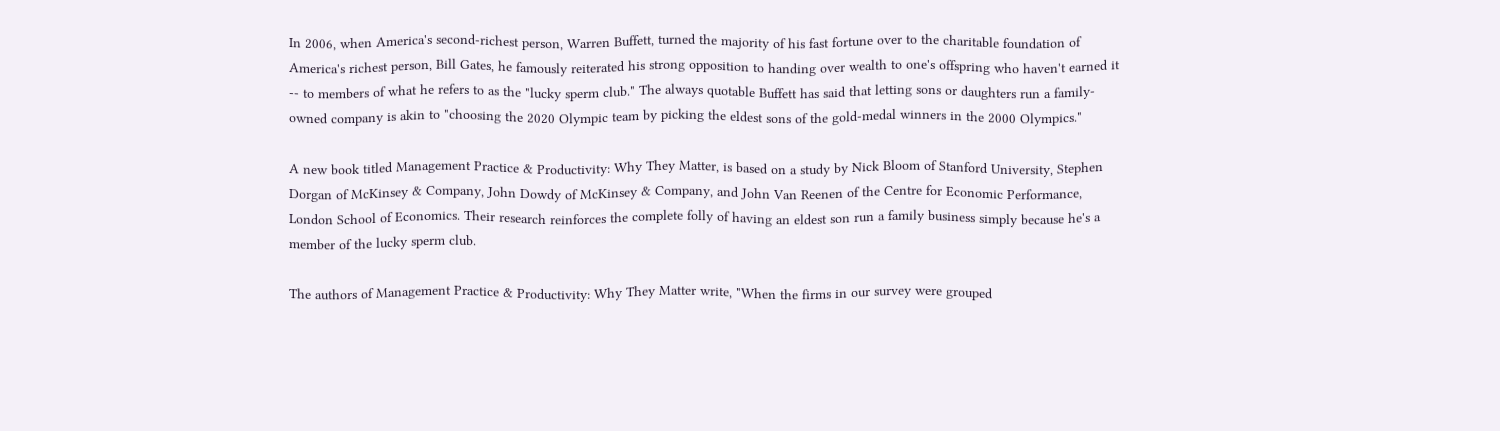In 2006, when America's second-richest person, Warren Buffett, turned the majority of his fast fortune over to the charitable foundation of America's richest person, Bill Gates, he famously reiterated his strong opposition to handing over wealth to one's offspring who haven't earned it -- to members of what he refers to as the "lucky sperm club." The always quotable Buffett has said that letting sons or daughters run a family-owned company is akin to "choosing the 2020 Olympic team by picking the eldest sons of the gold-medal winners in the 2000 Olympics."

A new book titled Management Practice & Productivity: Why They Matter, is based on a study by Nick Bloom of Stanford University, Stephen Dorgan of McKinsey & Company, John Dowdy of McKinsey & Company, and John Van Reenen of the Centre for Economic Performance, London School of Economics. Their research reinforces the complete folly of having an eldest son run a family business simply because he's a member of the lucky sperm club.

The authors of Management Practice & Productivity: Why They Matter write, "When the firms in our survey were grouped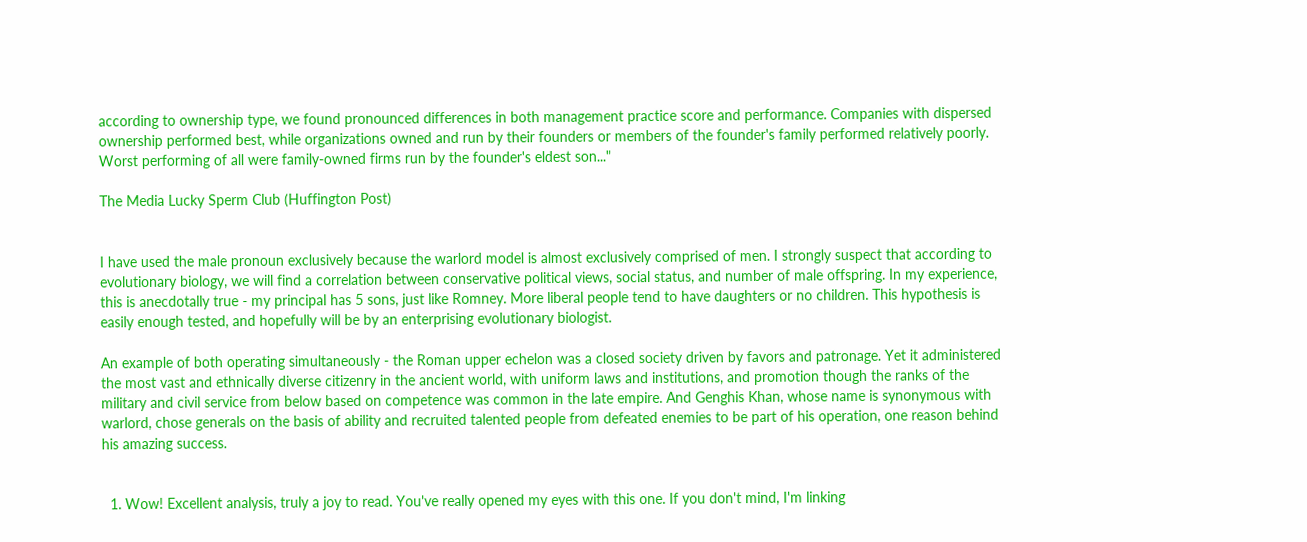according to ownership type, we found pronounced differences in both management practice score and performance. Companies with dispersed ownership performed best, while organizations owned and run by their founders or members of the founder's family performed relatively poorly. Worst performing of all were family-owned firms run by the founder's eldest son..."

The Media Lucky Sperm Club (Huffington Post)


I have used the male pronoun exclusively because the warlord model is almost exclusively comprised of men. I strongly suspect that according to evolutionary biology, we will find a correlation between conservative political views, social status, and number of male offspring. In my experience, this is anecdotally true - my principal has 5 sons, just like Romney. More liberal people tend to have daughters or no children. This hypothesis is easily enough tested, and hopefully will be by an enterprising evolutionary biologist.

An example of both operating simultaneously - the Roman upper echelon was a closed society driven by favors and patronage. Yet it administered the most vast and ethnically diverse citizenry in the ancient world, with uniform laws and institutions, and promotion though the ranks of the military and civil service from below based on competence was common in the late empire. And Genghis Khan, whose name is synonymous with warlord, chose generals on the basis of ability and recruited talented people from defeated enemies to be part of his operation, one reason behind his amazing success.


  1. Wow! Excellent analysis, truly a joy to read. You've really opened my eyes with this one. If you don't mind, I'm linking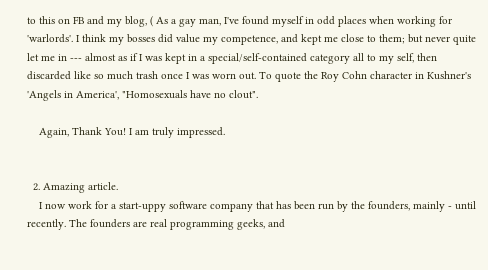to this on FB and my blog, ( As a gay man, I've found myself in odd places when working for 'warlords'. I think my bosses did value my competence, and kept me close to them; but never quite let me in --- almost as if I was kept in a special/self-contained category all to my self, then discarded like so much trash once I was worn out. To quote the Roy Cohn character in Kushner's 'Angels in America', "Homosexuals have no clout".

    Again, Thank You! I am truly impressed.


  2. Amazing article.
    I now work for a start-uppy software company that has been run by the founders, mainly - until recently. The founders are real programming geeks, and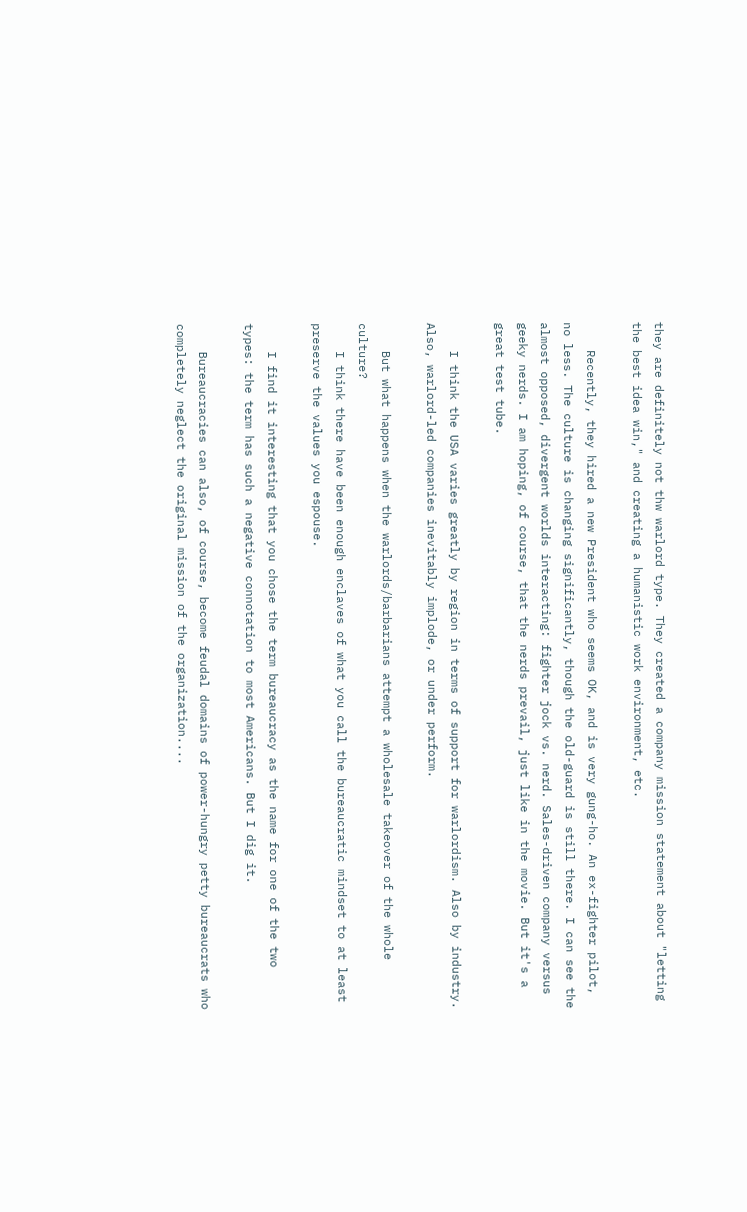they are definitely not thw warlord type. They created a company mission statement about "letting the best idea win," and creating a humanistic work environment, etc.

    Recently, they hired a new President who seems OK, and is very gung-ho. An ex-fighter pilot, no less. The culture is changing significantly, though the old-guard is still there. I can see the almost opposed, divergent worlds interacting: fighter jock vs. nerd. Sales-driven company versus geeky nerds. I am hoping, of course, that the nerds prevail, just like in the movie. But it's a great test tube.

    I think the USA varies greatly by region in terms of support for warlordism. Also by industry. Also, warlord-led companies inevitably implode, or under perform.

    But what happens when the warlords/barbarians attempt a wholesale takeover of the whole culture?
    I think there have been enough enclaves of what you call the bureaucratic mindset to at least preserve the values you espouse.

    I find it interesting that you chose the term bureaucracy as the name for one of the two types: the term has such a negative connotation to most Americans. But I dig it.

    Bureaucracies can also, of course, become feudal domains of power-hungry petty bureaucrats who completely neglect the original mission of the organization....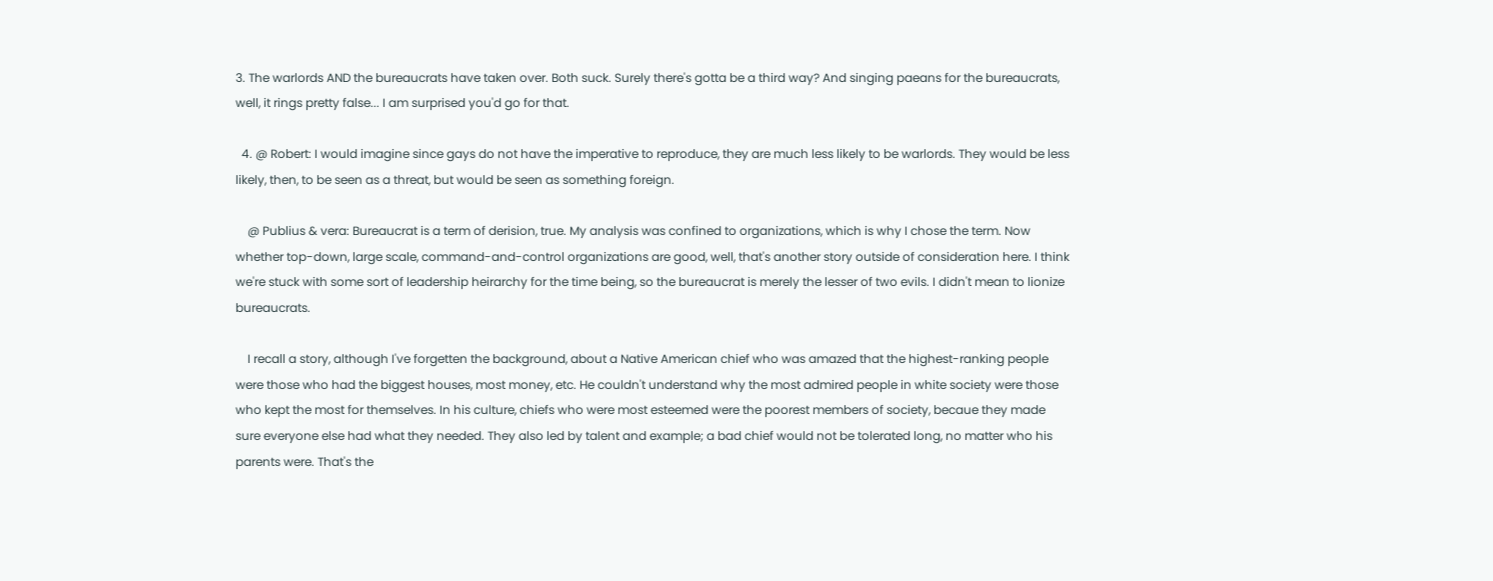3. The warlords AND the bureaucrats have taken over. Both suck. Surely there's gotta be a third way? And singing paeans for the bureaucrats, well, it rings pretty false... I am surprised you'd go for that.

  4. @ Robert: I would imagine since gays do not have the imperative to reproduce, they are much less likely to be warlords. They would be less likely, then, to be seen as a threat, but would be seen as something foreign.

    @ Publius & vera: Bureaucrat is a term of derision, true. My analysis was confined to organizations, which is why I chose the term. Now whether top-down, large scale, command-and-control organizations are good, well, that's another story outside of consideration here. I think we're stuck with some sort of leadership heirarchy for the time being, so the bureaucrat is merely the lesser of two evils. I didn't mean to lionize bureaucrats.

    I recall a story, although I've forgetten the background, about a Native American chief who was amazed that the highest-ranking people were those who had the biggest houses, most money, etc. He couldn't understand why the most admired people in white society were those who kept the most for themselves. In his culture, chiefs who were most esteemed were the poorest members of society, becaue they made sure everyone else had what they needed. They also led by talent and example; a bad chief would not be tolerated long, no matter who his parents were. That's the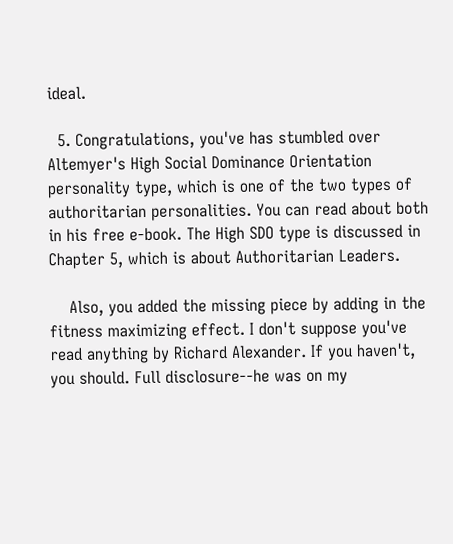ideal.

  5. Congratulations, you've has stumbled over Altemyer's High Social Dominance Orientation personality type, which is one of the two types of authoritarian personalities. You can read about both in his free e-book. The High SDO type is discussed in Chapter 5, which is about Authoritarian Leaders.

    Also, you added the missing piece by adding in the fitness maximizing effect. I don't suppose you've read anything by Richard Alexander. If you haven't, you should. Full disclosure--he was on my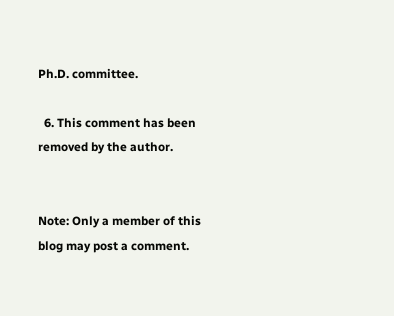Ph.D. committee.

  6. This comment has been removed by the author.


Note: Only a member of this blog may post a comment.